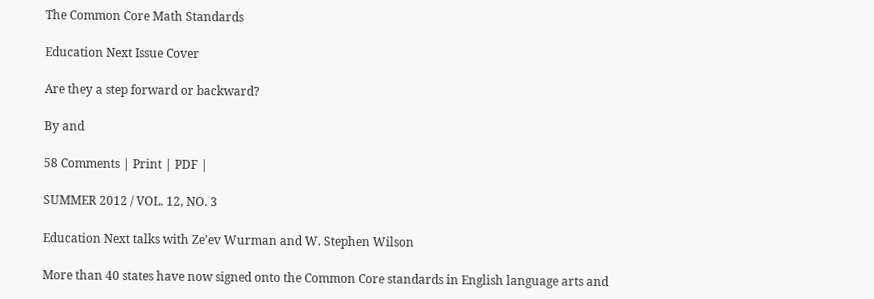The Common Core Math Standards

Education Next Issue Cover

Are they a step forward or backward?

By and

58 Comments | Print | PDF |

SUMMER 2012 / VOL. 12, NO. 3

Education Next talks with Ze’ev Wurman and W. Stephen Wilson

More than 40 states have now signed onto the Common Core standards in English language arts and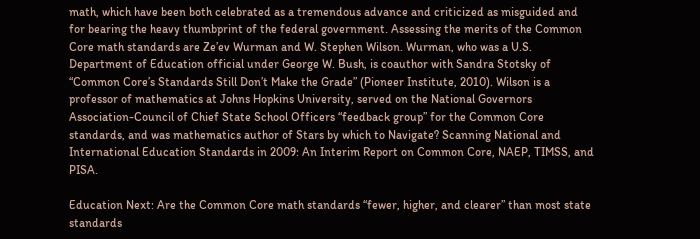math, which have been both celebrated as a tremendous advance and criticized as misguided and for bearing the heavy thumbprint of the federal government. Assessing the merits of the Common Core math standards are Ze’ev Wurman and W. Stephen Wilson. Wurman, who was a U.S. Department of Education official under George W. Bush, is coauthor with Sandra Stotsky of “Common Core’s Standards Still Don’t Make the Grade” (Pioneer Institute, 2010). Wilson is a professor of mathematics at Johns Hopkins University, served on the National Governors Association-Council of Chief State School Officers “feedback group” for the Common Core standards, and was mathematics author of Stars by which to Navigate? Scanning National and International Education Standards in 2009: An Interim Report on Common Core, NAEP, TIMSS, and PISA.

Education Next: Are the Common Core math standards “fewer, higher, and clearer” than most state standards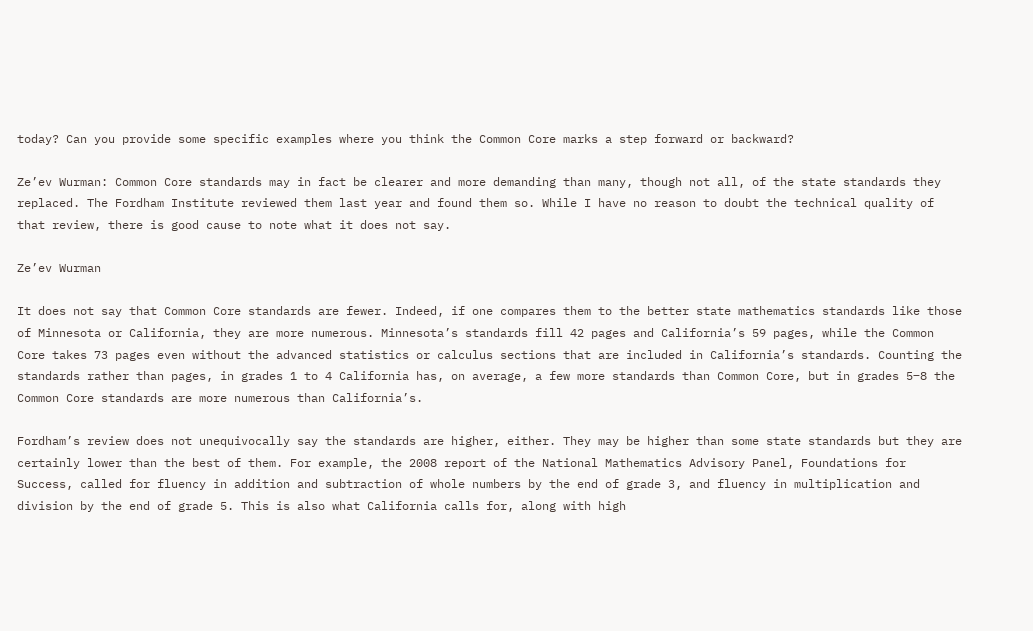today? Can you provide some specific examples where you think the Common Core marks a step forward or backward?

Ze’ev Wurman: Common Core standards may in fact be clearer and more demanding than many, though not all, of the state standards they replaced. The Fordham Institute reviewed them last year and found them so. While I have no reason to doubt the technical quality of that review, there is good cause to note what it does not say.

Ze’ev Wurman

It does not say that Common Core standards are fewer. Indeed, if one compares them to the better state mathematics standards like those of Minnesota or California, they are more numerous. Minnesota’s standards fill 42 pages and California’s 59 pages, while the Common Core takes 73 pages even without the advanced statistics or calculus sections that are included in California’s standards. Counting the standards rather than pages, in grades 1 to 4 California has, on average, a few more standards than Common Core, but in grades 5‒8 the Common Core standards are more numerous than California’s.

Fordham’s review does not unequivocally say the standards are higher, either. They may be higher than some state standards but they are certainly lower than the best of them. For example, the 2008 report of the National Mathematics Advisory Panel, Foundations for Success, called for fluency in addition and subtraction of whole numbers by the end of grade 3, and fluency in multiplication and division by the end of grade 5. This is also what California calls for, along with high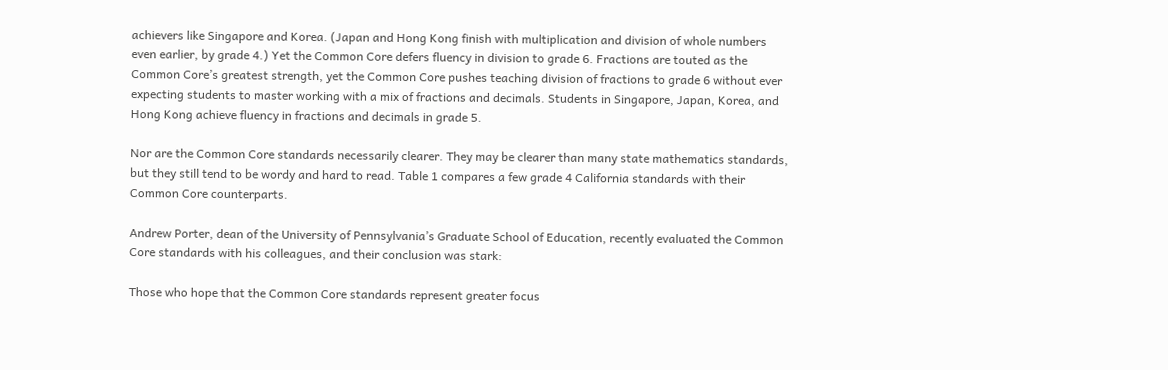achievers like Singapore and Korea. (Japan and Hong Kong finish with multiplication and division of whole numbers even earlier, by grade 4.) Yet the Common Core defers fluency in division to grade 6. Fractions are touted as the Common Core’s greatest strength, yet the Common Core pushes teaching division of fractions to grade 6 without ever expecting students to master working with a mix of fractions and decimals. Students in Singapore, Japan, Korea, and Hong Kong achieve fluency in fractions and decimals in grade 5.

Nor are the Common Core standards necessarily clearer. They may be clearer than many state mathematics standards, but they still tend to be wordy and hard to read. Table 1 compares a few grade 4 California standards with their Common Core counterparts.

Andrew Porter, dean of the University of Pennsylvania’s Graduate School of Education, recently evaluated the Common Core standards with his colleagues, and their conclusion was stark:

Those who hope that the Common Core standards represent greater focus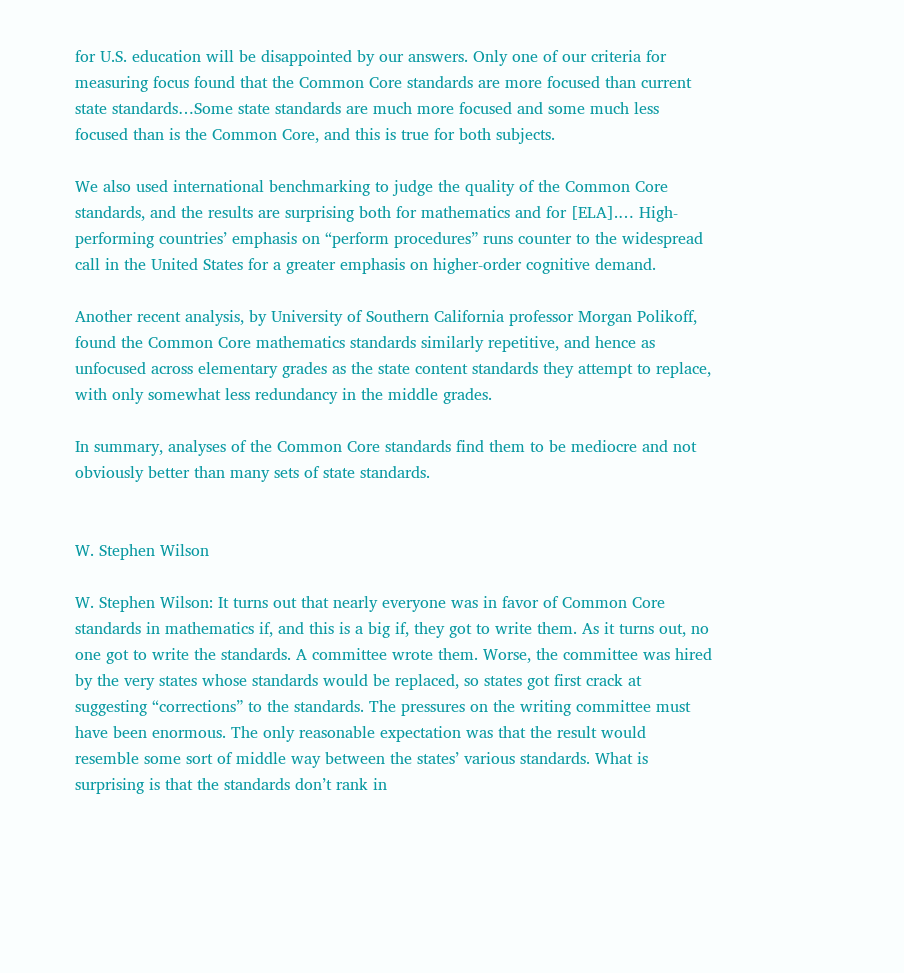for U.S. education will be disappointed by our answers. Only one of our criteria for measuring focus found that the Common Core standards are more focused than current state standards…Some state standards are much more focused and some much less focused than is the Common Core, and this is true for both subjects.

We also used international benchmarking to judge the quality of the Common Core standards, and the results are surprising both for mathematics and for [ELA].… High-performing countries’ emphasis on “perform procedures” runs counter to the widespread call in the United States for a greater emphasis on higher-order cognitive demand.

Another recent analysis, by University of Southern California professor Morgan Polikoff, found the Common Core mathematics standards similarly repetitive, and hence as unfocused across elementary grades as the state content standards they attempt to replace, with only somewhat less redundancy in the middle grades.

In summary, analyses of the Common Core standards find them to be mediocre and not obviously better than many sets of state standards.


W. Stephen Wilson

W. Stephen Wilson: It turns out that nearly everyone was in favor of Common Core standards in mathematics if, and this is a big if, they got to write them. As it turns out, no one got to write the standards. A committee wrote them. Worse, the committee was hired by the very states whose standards would be replaced, so states got first crack at suggesting “corrections” to the standards. The pressures on the writing committee must have been enormous. The only reasonable expectation was that the result would resemble some sort of middle way between the states’ various standards. What is surprising is that the standards don’t rank in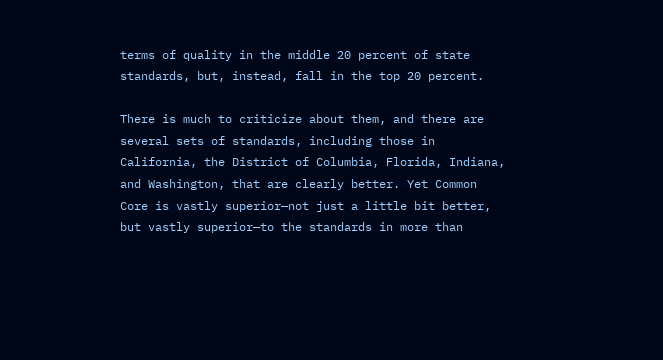terms of quality in the middle 20 percent of state standards, but, instead, fall in the top 20 percent.

There is much to criticize about them, and there are several sets of standards, including those in California, the District of Columbia, Florida, Indiana, and Washington, that are clearly better. Yet Common Core is vastly superior—not just a little bit better, but vastly superior—to the standards in more than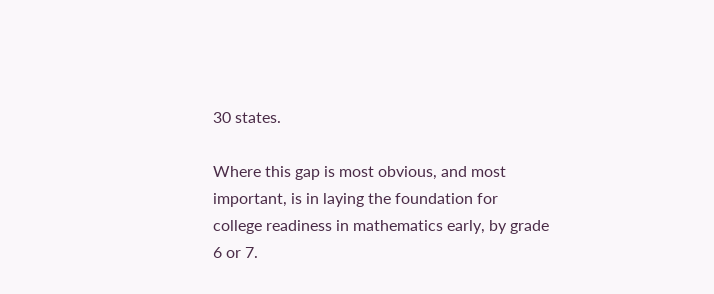30 states.

Where this gap is most obvious, and most important, is in laying the foundation for college readiness in mathematics early, by grade 6 or 7.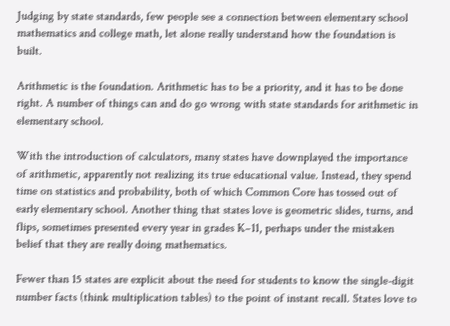Judging by state standards, few people see a connection between elementary school mathematics and college math, let alone really understand how the foundation is built.

Arithmetic is the foundation. Arithmetic has to be a priority, and it has to be done right. A number of things can and do go wrong with state standards for arithmetic in elementary school.

With the introduction of calculators, many states have downplayed the importance of arithmetic, apparently not realizing its true educational value. Instead, they spend time on statistics and probability, both of which Common Core has tossed out of early elementary school. Another thing that states love is geometric slides, turns, and flips, sometimes presented every year in grades K‒11, perhaps under the mistaken belief that they are really doing mathematics.

Fewer than 15 states are explicit about the need for students to know the single-digit number facts (think multiplication tables) to the point of instant recall. States love to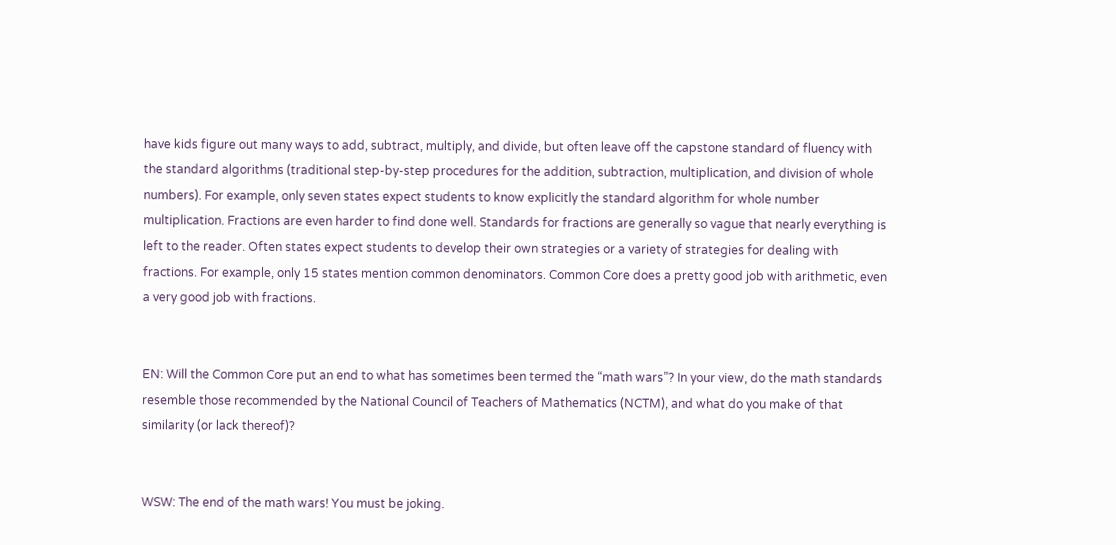have kids figure out many ways to add, subtract, multiply, and divide, but often leave off the capstone standard of fluency with the standard algorithms (traditional step-by-step procedures for the addition, subtraction, multiplication, and division of whole numbers). For example, only seven states expect students to know explicitly the standard algorithm for whole number multiplication. Fractions are even harder to find done well. Standards for fractions are generally so vague that nearly everything is left to the reader. Often states expect students to develop their own strategies or a variety of strategies for dealing with fractions. For example, only 15 states mention common denominators. Common Core does a pretty good job with arithmetic, even a very good job with fractions.


EN: Will the Common Core put an end to what has sometimes been termed the “math wars”? In your view, do the math standards resemble those recommended by the National Council of Teachers of Mathematics (NCTM), and what do you make of that similarity (or lack thereof)?


WSW: The end of the math wars! You must be joking.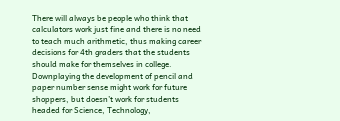There will always be people who think that calculators work just fine and there is no need to teach much arithmetic, thus making career decisions for 4th graders that the students should make for themselves in college. Downplaying the development of pencil and paper number sense might work for future shoppers, but doesn’t work for students headed for Science, Technology,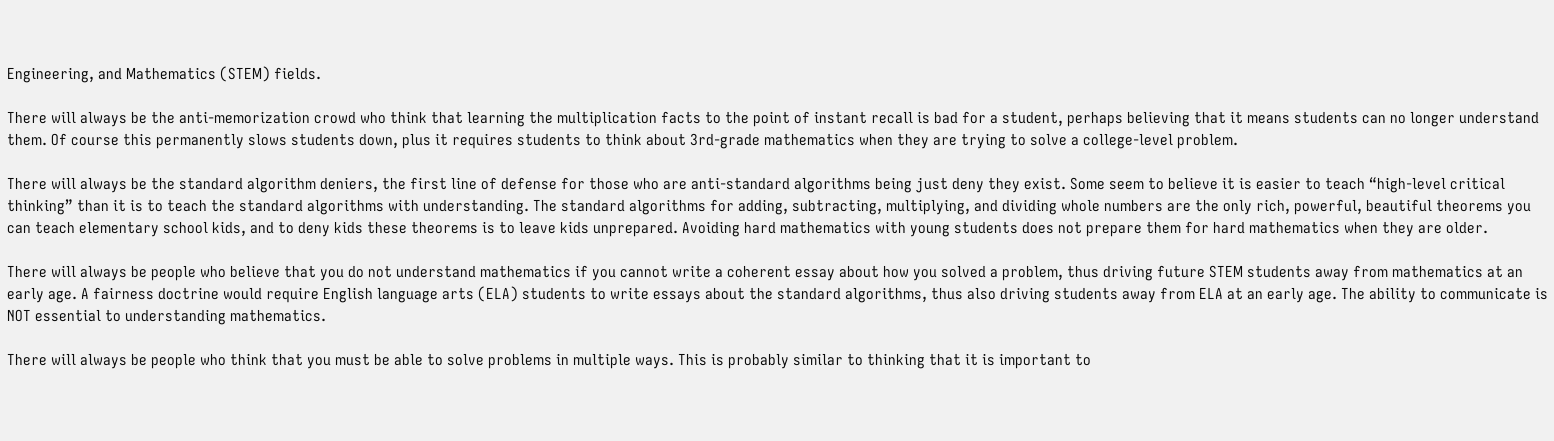Engineering, and Mathematics (STEM) fields.

There will always be the anti-memorization crowd who think that learning the multiplication facts to the point of instant recall is bad for a student, perhaps believing that it means students can no longer understand them. Of course this permanently slows students down, plus it requires students to think about 3rd-grade mathematics when they are trying to solve a college-level problem.

There will always be the standard algorithm deniers, the first line of defense for those who are anti-standard algorithms being just deny they exist. Some seem to believe it is easier to teach “high-level critical thinking” than it is to teach the standard algorithms with understanding. The standard algorithms for adding, subtracting, multiplying, and dividing whole numbers are the only rich, powerful, beautiful theorems you can teach elementary school kids, and to deny kids these theorems is to leave kids unprepared. Avoiding hard mathematics with young students does not prepare them for hard mathematics when they are older.

There will always be people who believe that you do not understand mathematics if you cannot write a coherent essay about how you solved a problem, thus driving future STEM students away from mathematics at an early age. A fairness doctrine would require English language arts (ELA) students to write essays about the standard algorithms, thus also driving students away from ELA at an early age. The ability to communicate is NOT essential to understanding mathematics.

There will always be people who think that you must be able to solve problems in multiple ways. This is probably similar to thinking that it is important to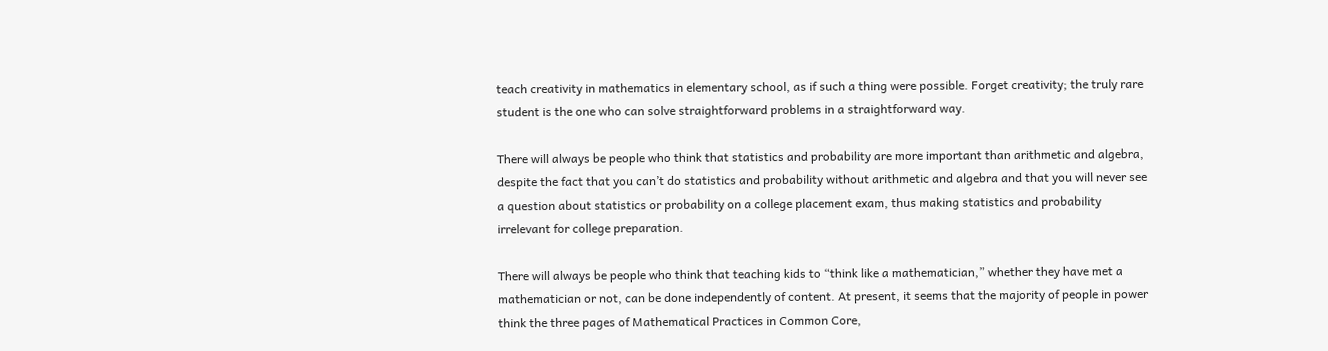teach creativity in mathematics in elementary school, as if such a thing were possible. Forget creativity; the truly rare student is the one who can solve straightforward problems in a straightforward way.

There will always be people who think that statistics and probability are more important than arithmetic and algebra, despite the fact that you can’t do statistics and probability without arithmetic and algebra and that you will never see a question about statistics or probability on a college placement exam, thus making statistics and probability irrelevant for college preparation.

There will always be people who think that teaching kids to “think like a mathematician,” whether they have met a mathematician or not, can be done independently of content. At present, it seems that the majority of people in power think the three pages of Mathematical Practices in Common Core,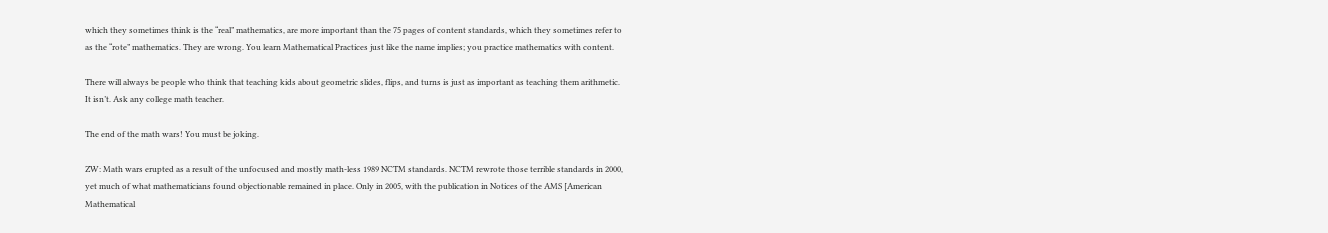which they sometimes think is the “real” mathematics, are more important than the 75 pages of content standards, which they sometimes refer to as the “rote” mathematics. They are wrong. You learn Mathematical Practices just like the name implies; you practice mathematics with content.

There will always be people who think that teaching kids about geometric slides, flips, and turns is just as important as teaching them arithmetic. It isn’t. Ask any college math teacher.

The end of the math wars! You must be joking.

ZW: Math wars erupted as a result of the unfocused and mostly math-less 1989 NCTM standards. NCTM rewrote those terrible standards in 2000, yet much of what mathematicians found objectionable remained in place. Only in 2005, with the publication in Notices of the AMS [American Mathematical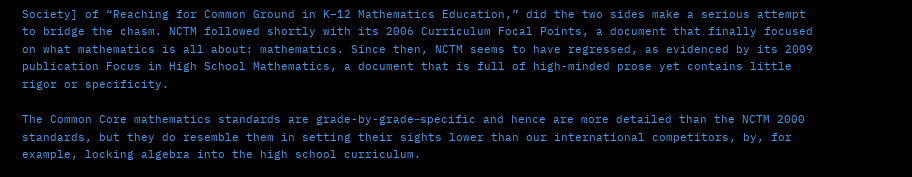Society] of “Reaching for Common Ground in K–12 Mathematics Education,” did the two sides make a serious attempt to bridge the chasm. NCTM followed shortly with its 2006 Curriculum Focal Points, a document that finally focused on what mathematics is all about: mathematics. Since then, NCTM seems to have regressed, as evidenced by its 2009 publication Focus in High School Mathematics, a document that is full of high-minded prose yet contains little rigor or specificity.

The Common Core mathematics standards are grade-by-grade‒specific and hence are more detailed than the NCTM 2000 standards, but they do resemble them in setting their sights lower than our international competitors, by, for example, locking algebra into the high school curriculum.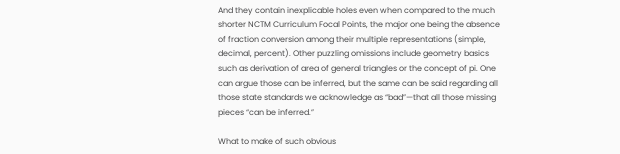And they contain inexplicable holes even when compared to the much shorter NCTM Curriculum Focal Points, the major one being the absence of fraction conversion among their multiple representations (simple, decimal, percent). Other puzzling omissions include geometry basics such as derivation of area of general triangles or the concept of pi. One can argue those can be inferred, but the same can be said regarding all those state standards we acknowledge as “bad”—that all those missing pieces “can be inferred.”

What to make of such obvious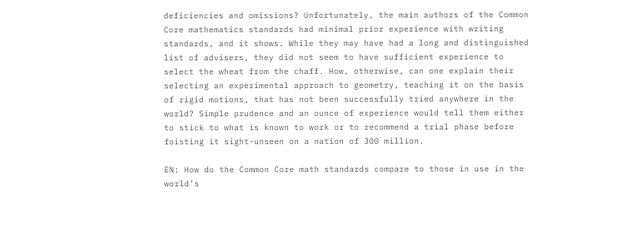deficiencies and omissions? Unfortunately, the main authors of the Common Core mathematics standards had minimal prior experience with writing standards, and it shows. While they may have had a long and distinguished list of advisers, they did not seem to have sufficient experience to select the wheat from the chaff. How, otherwise, can one explain their selecting an experimental approach to geometry, teaching it on the basis of rigid motions, that has not been successfully tried anywhere in the world? Simple prudence and an ounce of experience would tell them either to stick to what is known to work or to recommend a trial phase before foisting it sight-unseen on a nation of 300 million.

EN: How do the Common Core math standards compare to those in use in the world’s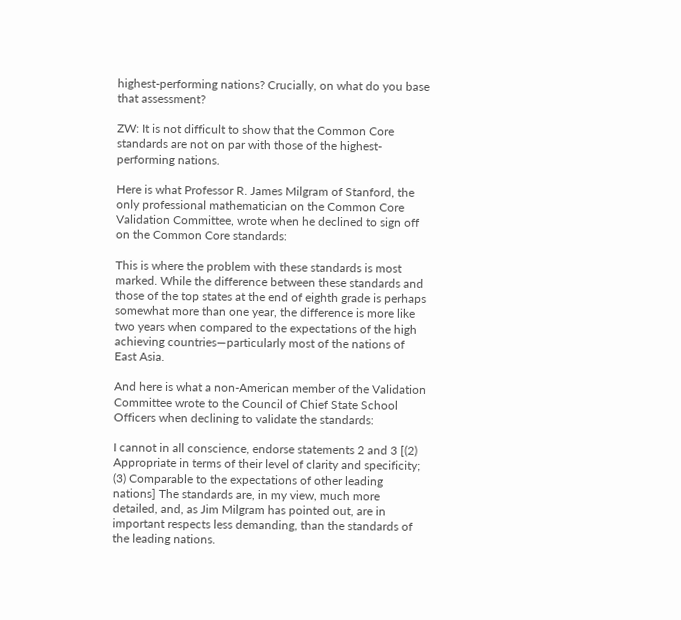highest-performing nations? Crucially, on what do you base that assessment?

ZW: It is not difficult to show that the Common Core standards are not on par with those of the highest-performing nations.

Here is what Professor R. James Milgram of Stanford, the only professional mathematician on the Common Core Validation Committee, wrote when he declined to sign off on the Common Core standards:

This is where the problem with these standards is most marked. While the difference between these standards and those of the top states at the end of eighth grade is perhaps somewhat more than one year, the difference is more like two years when compared to the expectations of the high achieving countries—particularly most of the nations of East Asia.

And here is what a non-American member of the Validation Committee wrote to the Council of Chief State School Officers when declining to validate the standards:

I cannot in all conscience, endorse statements 2 and 3 [(2) Appropriate in terms of their level of clarity and specificity; (3) Comparable to the expectations of other leading nations] The standards are, in my view, much more detailed, and, as Jim Milgram has pointed out, are in important respects less demanding, than the standards of the leading nations.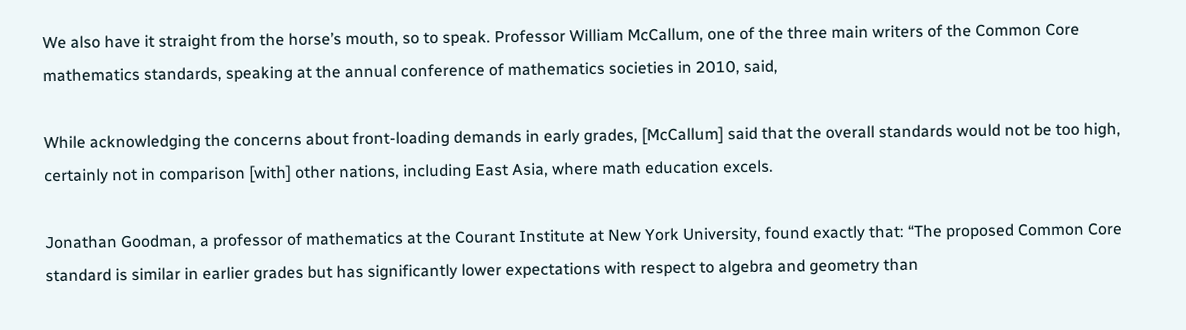We also have it straight from the horse’s mouth, so to speak. Professor William McCallum, one of the three main writers of the Common Core mathematics standards, speaking at the annual conference of mathematics societies in 2010, said,

While acknowledging the concerns about front-loading demands in early grades, [McCallum] said that the overall standards would not be too high, certainly not in comparison [with] other nations, including East Asia, where math education excels.

Jonathan Goodman, a professor of mathematics at the Courant Institute at New York University, found exactly that: “The proposed Common Core standard is similar in earlier grades but has significantly lower expectations with respect to algebra and geometry than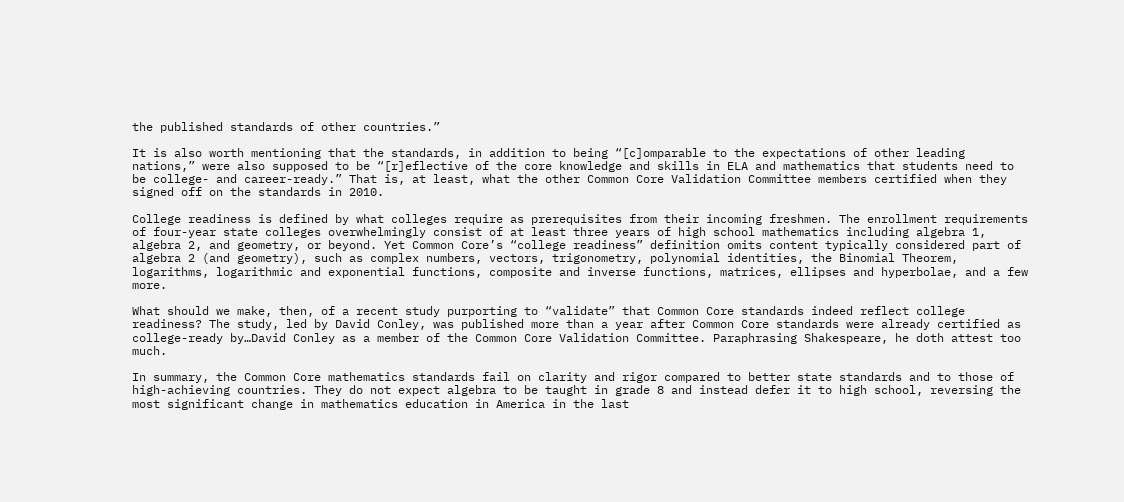the published standards of other countries.”

It is also worth mentioning that the standards, in addition to being “[c]omparable to the expectations of other leading nations,” were also supposed to be “[r]eflective of the core knowledge and skills in ELA and mathematics that students need to be college- and career-ready.” That is, at least, what the other Common Core Validation Committee members certified when they signed off on the standards in 2010.

College readiness is defined by what colleges require as prerequisites from their incoming freshmen. The enrollment requirements of four-year state colleges overwhelmingly consist of at least three years of high school mathematics including algebra 1, algebra 2, and geometry, or beyond. Yet Common Core’s “college readiness” definition omits content typically considered part of algebra 2 (and geometry), such as complex numbers, vectors, trigonometry, polynomial identities, the Binomial Theorem, logarithms, logarithmic and exponential functions, composite and inverse functions, matrices, ellipses and hyperbolae, and a few more.

What should we make, then, of a recent study purporting to “validate” that Common Core standards indeed reflect college readiness? The study, led by David Conley, was published more than a year after Common Core standards were already certified as college-ready by…David Conley as a member of the Common Core Validation Committee. Paraphrasing Shakespeare, he doth attest too much.

In summary, the Common Core mathematics standards fail on clarity and rigor compared to better state standards and to those of high-achieving countries. They do not expect algebra to be taught in grade 8 and instead defer it to high school, reversing the most significant change in mathematics education in America in the last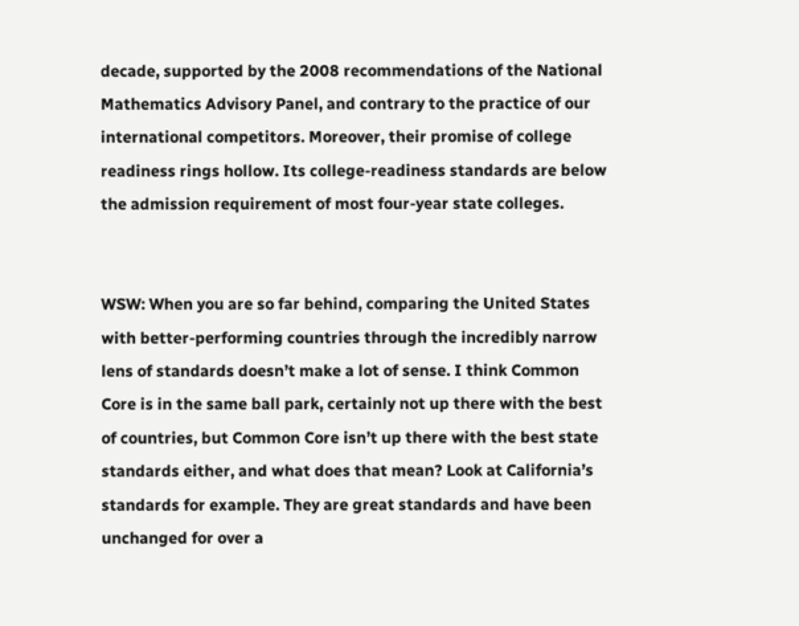decade, supported by the 2008 recommendations of the National Mathematics Advisory Panel, and contrary to the practice of our international competitors. Moreover, their promise of college readiness rings hollow. Its college-readiness standards are below the admission requirement of most four-year state colleges.


WSW: When you are so far behind, comparing the United States with better-performing countries through the incredibly narrow lens of standards doesn’t make a lot of sense. I think Common Core is in the same ball park, certainly not up there with the best of countries, but Common Core isn’t up there with the best state standards either, and what does that mean? Look at California’s standards for example. They are great standards and have been unchanged for over a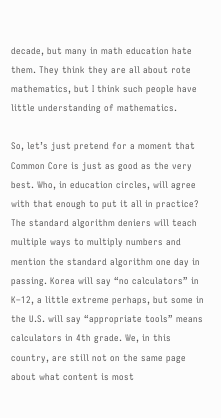decade, but many in math education hate them. They think they are all about rote mathematics, but I think such people have little understanding of mathematics.

So, let’s just pretend for a moment that Common Core is just as good as the very best. Who, in education circles, will agree with that enough to put it all in practice? The standard algorithm deniers will teach multiple ways to multiply numbers and mention the standard algorithm one day in passing. Korea will say “no calculators” in K–12, a little extreme perhaps, but some in the U.S. will say “appropriate tools” means calculators in 4th grade. We, in this country, are still not on the same page about what content is most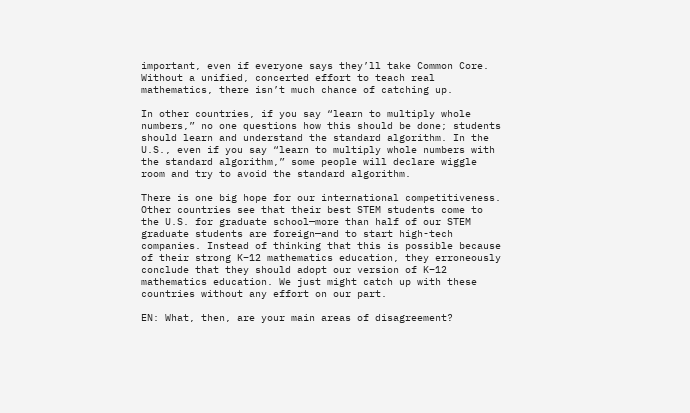important, even if everyone says they’ll take Common Core. Without a unified, concerted effort to teach real mathematics, there isn’t much chance of catching up.

In other countries, if you say “learn to multiply whole numbers,” no one questions how this should be done; students should learn and understand the standard algorithm. In the U.S., even if you say “learn to multiply whole numbers with the standard algorithm,” some people will declare wiggle room and try to avoid the standard algorithm.

There is one big hope for our international competitiveness. Other countries see that their best STEM students come to the U.S. for graduate school—more than half of our STEM graduate students are foreign—and to start high-tech companies. Instead of thinking that this is possible because of their strong K–12 mathematics education, they erroneously conclude that they should adopt our version of K–12 mathematics education. We just might catch up with these countries without any effort on our part.

EN: What, then, are your main areas of disagreement?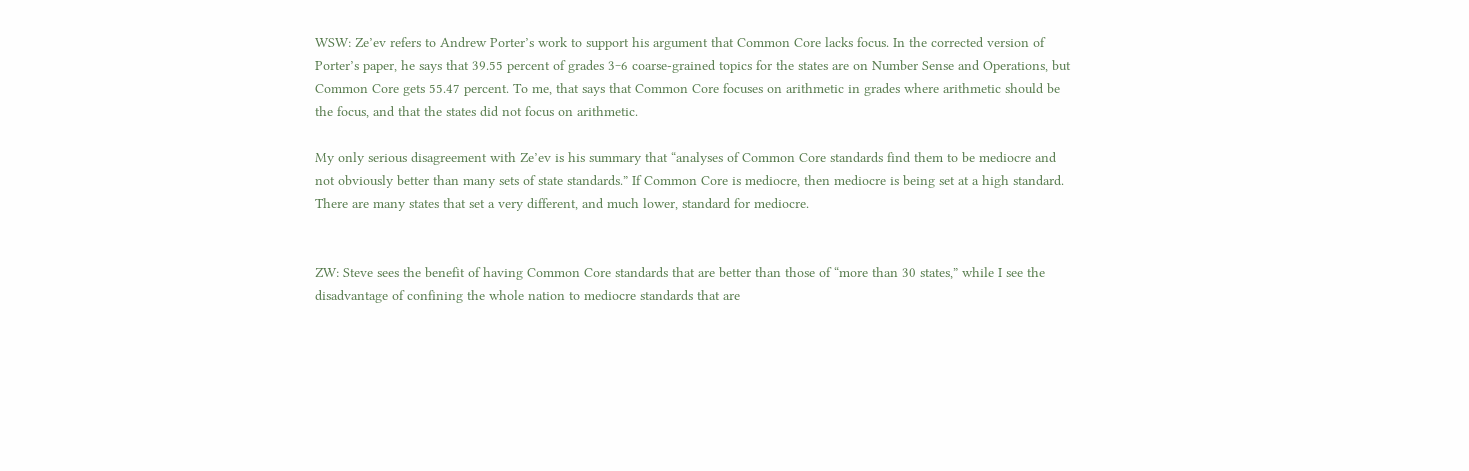WSW: Ze’ev refers to Andrew Porter’s work to support his argument that Common Core lacks focus. In the corrected version of Porter’s paper, he says that 39.55 percent of grades 3‒6 coarse-grained topics for the states are on Number Sense and Operations, but Common Core gets 55.47 percent. To me, that says that Common Core focuses on arithmetic in grades where arithmetic should be the focus, and that the states did not focus on arithmetic.

My only serious disagreement with Ze’ev is his summary that “analyses of Common Core standards find them to be mediocre and not obviously better than many sets of state standards.” If Common Core is mediocre, then mediocre is being set at a high standard. There are many states that set a very different, and much lower, standard for mediocre.


ZW: Steve sees the benefit of having Common Core standards that are better than those of “more than 30 states,” while I see the disadvantage of confining the whole nation to mediocre standards that are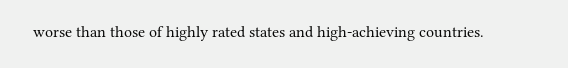worse than those of highly rated states and high-achieving countries.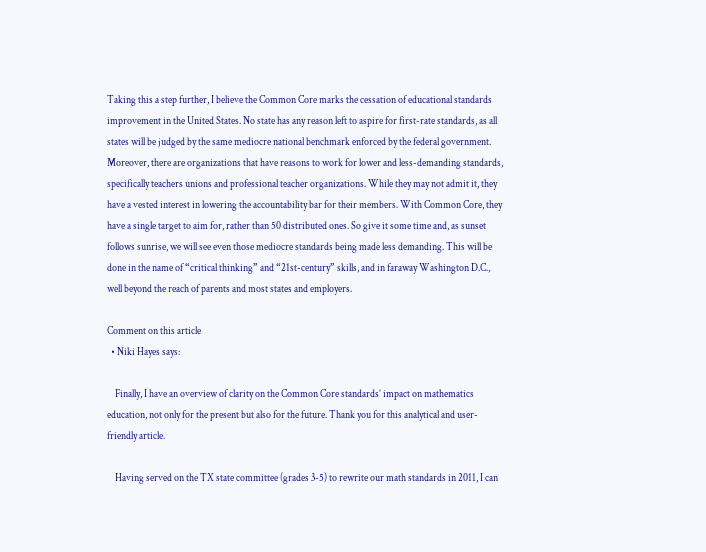Taking this a step further, I believe the Common Core marks the cessation of educational standards improvement in the United States. No state has any reason left to aspire for first-rate standards, as all states will be judged by the same mediocre national benchmark enforced by the federal government. Moreover, there are organizations that have reasons to work for lower and less-demanding standards, specifically teachers unions and professional teacher organizations. While they may not admit it, they have a vested interest in lowering the accountability bar for their members. With Common Core, they have a single target to aim for, rather than 50 distributed ones. So give it some time and, as sunset follows sunrise, we will see even those mediocre standards being made less demanding. This will be done in the name of “critical thinking” and “21st-century” skills, and in faraway Washington D.C., well beyond the reach of parents and most states and employers.

Comment on this article
  • Niki Hayes says:

    Finally, I have an overview of clarity on the Common Core standards’ impact on mathematics education, not only for the present but also for the future. Thank you for this analytical and user-friendly article.

    Having served on the TX state committee (grades 3-5) to rewrite our math standards in 2011, I can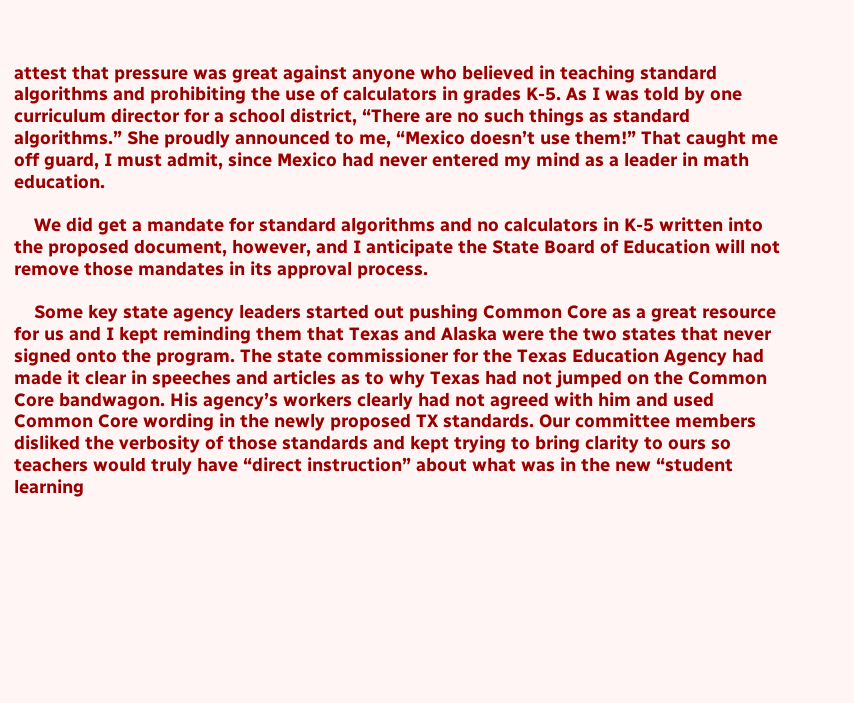attest that pressure was great against anyone who believed in teaching standard algorithms and prohibiting the use of calculators in grades K-5. As I was told by one curriculum director for a school district, “There are no such things as standard algorithms.” She proudly announced to me, “Mexico doesn’t use them!” That caught me off guard, I must admit, since Mexico had never entered my mind as a leader in math education.

    We did get a mandate for standard algorithms and no calculators in K-5 written into the proposed document, however, and I anticipate the State Board of Education will not remove those mandates in its approval process.

    Some key state agency leaders started out pushing Common Core as a great resource for us and I kept reminding them that Texas and Alaska were the two states that never signed onto the program. The state commissioner for the Texas Education Agency had made it clear in speeches and articles as to why Texas had not jumped on the Common Core bandwagon. His agency’s workers clearly had not agreed with him and used Common Core wording in the newly proposed TX standards. Our committee members disliked the verbosity of those standards and kept trying to bring clarity to ours so teachers would truly have “direct instruction” about what was in the new “student learning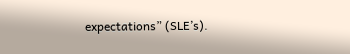expectations” (SLE’s).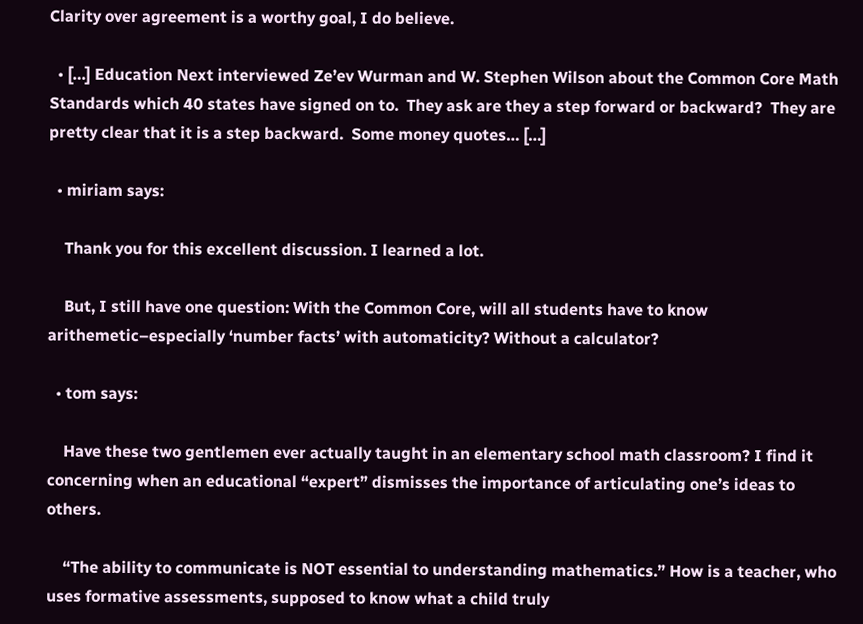Clarity over agreement is a worthy goal, I do believe.

  • […] Education Next interviewed Ze’ev Wurman and W. Stephen Wilson about the Common Core Math Standards which 40 states have signed on to.  They ask are they a step forward or backward?  They are pretty clear that it is a step backward.  Some money quotes… […]

  • miriam says:

    Thank you for this excellent discussion. I learned a lot.

    But, I still have one question: With the Common Core, will all students have to know arithemetic–especially ‘number facts’ with automaticity? Without a calculator?

  • tom says:

    Have these two gentlemen ever actually taught in an elementary school math classroom? I find it concerning when an educational “expert” dismisses the importance of articulating one’s ideas to others.

    “The ability to communicate is NOT essential to understanding mathematics.” How is a teacher, who uses formative assessments, supposed to know what a child truly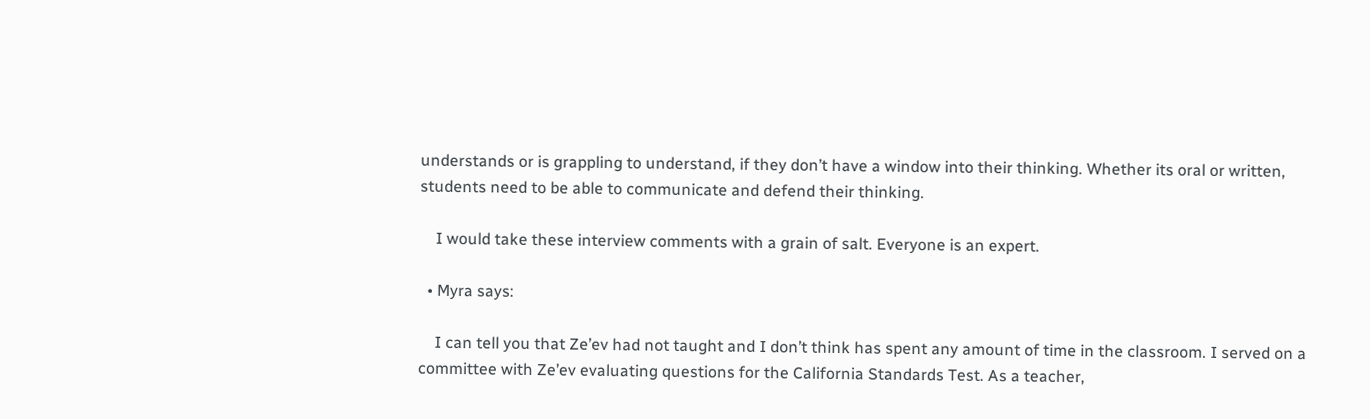understands or is grappling to understand, if they don’t have a window into their thinking. Whether its oral or written, students need to be able to communicate and defend their thinking.

    I would take these interview comments with a grain of salt. Everyone is an expert.

  • Myra says:

    I can tell you that Ze’ev had not taught and I don’t think has spent any amount of time in the classroom. I served on a committee with Ze’ev evaluating questions for the California Standards Test. As a teacher,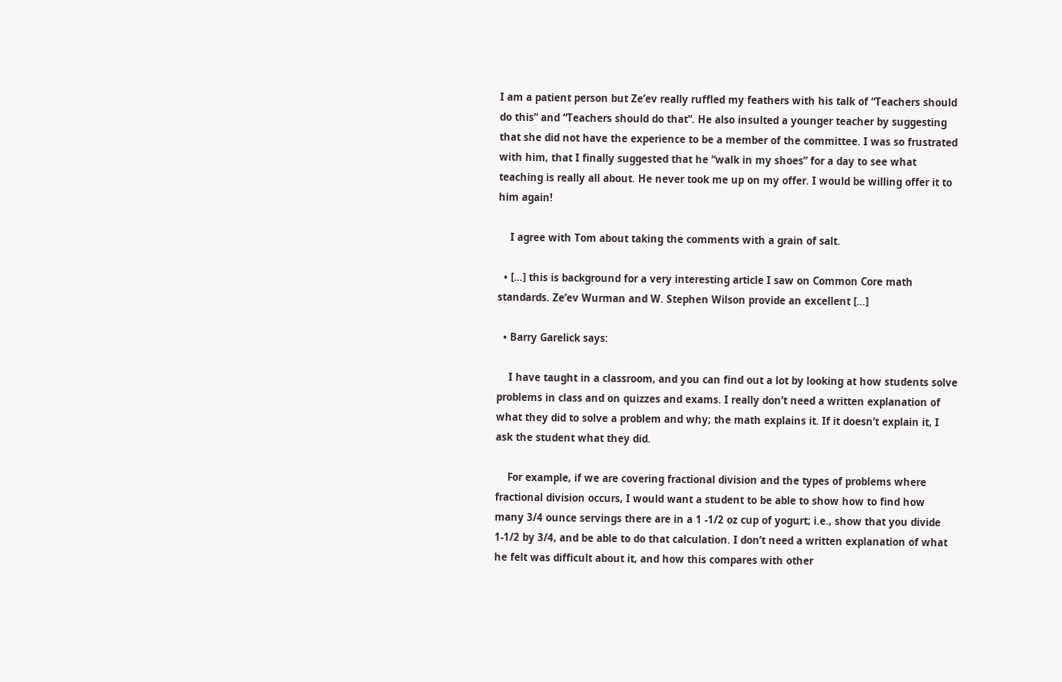I am a patient person but Ze’ev really ruffled my feathers with his talk of “Teachers should do this” and “Teachers should do that”. He also insulted a younger teacher by suggesting that she did not have the experience to be a member of the committee. I was so frustrated with him, that I finally suggested that he “walk in my shoes” for a day to see what teaching is really all about. He never took me up on my offer. I would be willing offer it to him again!

    I agree with Tom about taking the comments with a grain of salt.

  • […] this is background for a very interesting article I saw on Common Core math standards. Ze’ev Wurman and W. Stephen Wilson provide an excellent […]

  • Barry Garelick says:

    I have taught in a classroom, and you can find out a lot by looking at how students solve problems in class and on quizzes and exams. I really don’t need a written explanation of what they did to solve a problem and why; the math explains it. If it doesn’t explain it, I ask the student what they did.

    For example, if we are covering fractional division and the types of problems where fractional division occurs, I would want a student to be able to show how to find how many 3/4 ounce servings there are in a 1 -1/2 oz cup of yogurt; i.e., show that you divide 1-1/2 by 3/4, and be able to do that calculation. I don’t need a written explanation of what he felt was difficult about it, and how this compares with other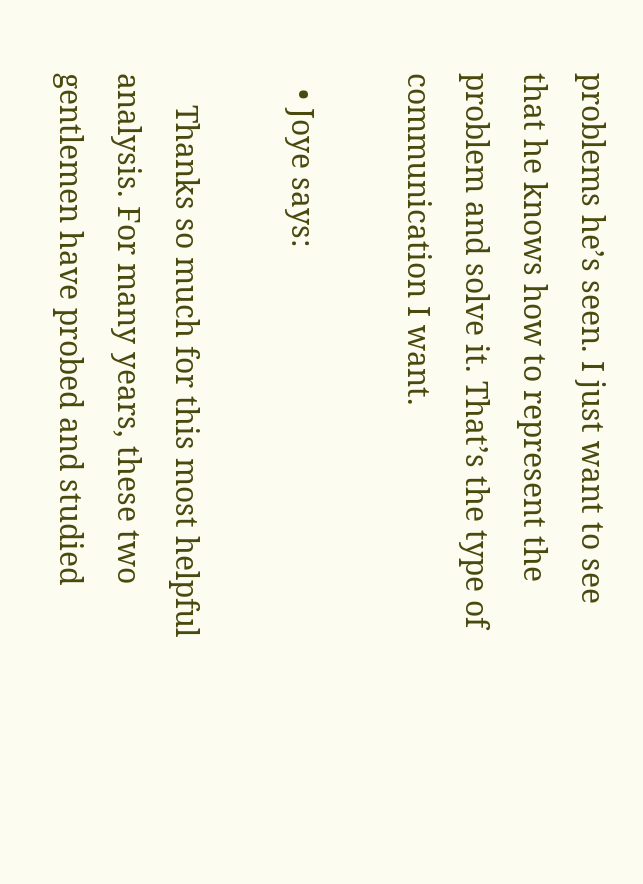problems he’s seen. I just want to see that he knows how to represent the problem and solve it. That’s the type of communication I want.

  • Joye says:

    Thanks so much for this most helpful analysis. For many years, these two gentlemen have probed and studied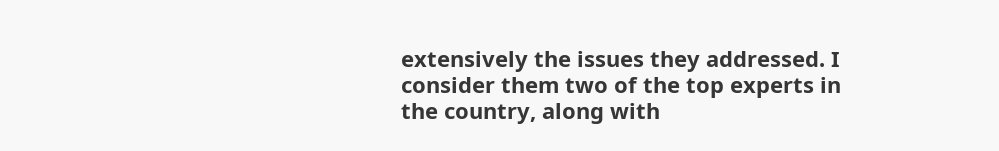extensively the issues they addressed. I consider them two of the top experts in the country, along with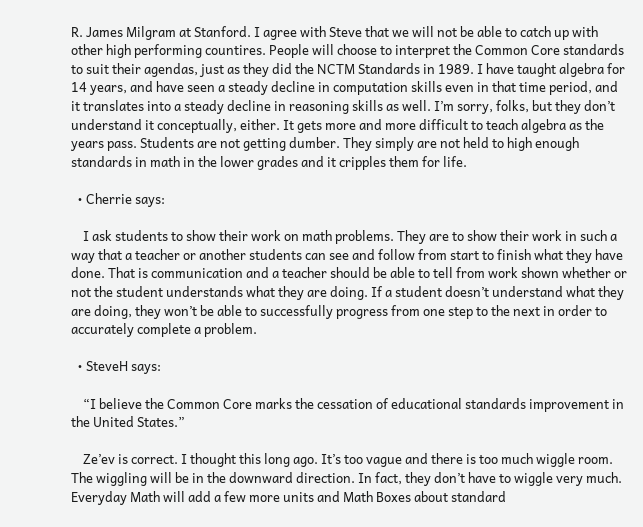R. James Milgram at Stanford. I agree with Steve that we will not be able to catch up with other high performing countires. People will choose to interpret the Common Core standards to suit their agendas, just as they did the NCTM Standards in 1989. I have taught algebra for 14 years, and have seen a steady decline in computation skills even in that time period, and it translates into a steady decline in reasoning skills as well. I’m sorry, folks, but they don’t understand it conceptually, either. It gets more and more difficult to teach algebra as the years pass. Students are not getting dumber. They simply are not held to high enough standards in math in the lower grades and it cripples them for life.

  • Cherrie says:

    I ask students to show their work on math problems. They are to show their work in such a way that a teacher or another students can see and follow from start to finish what they have done. That is communication and a teacher should be able to tell from work shown whether or not the student understands what they are doing. If a student doesn’t understand what they are doing, they won’t be able to successfully progress from one step to the next in order to accurately complete a problem.

  • SteveH says:

    “I believe the Common Core marks the cessation of educational standards improvement in the United States.”

    Ze’ev is correct. I thought this long ago. It’s too vague and there is too much wiggle room. The wiggling will be in the downward direction. In fact, they don’t have to wiggle very much. Everyday Math will add a few more units and Math Boxes about standard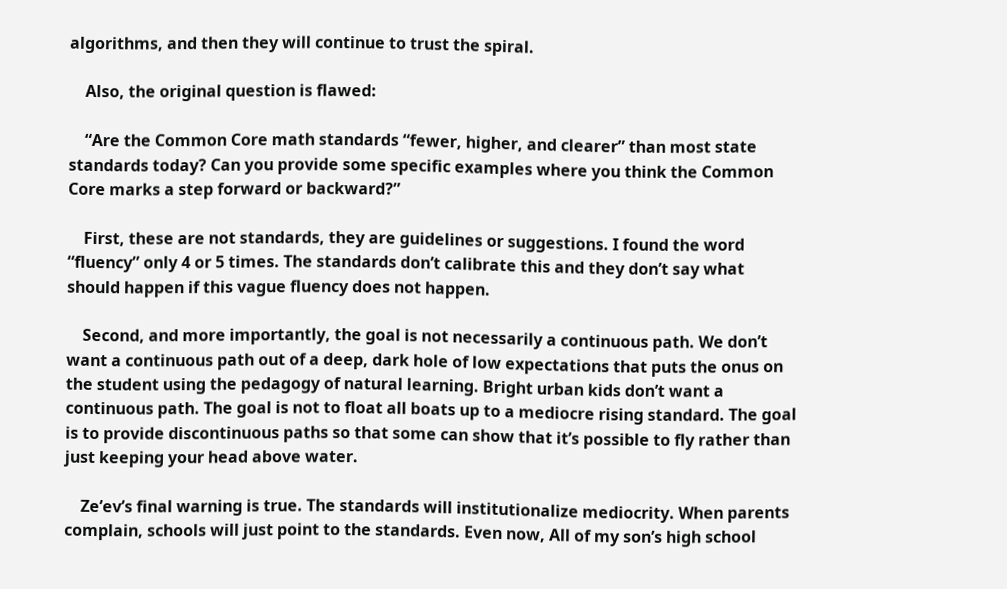algorithms, and then they will continue to trust the spiral.

    Also, the original question is flawed:

    “Are the Common Core math standards “fewer, higher, and clearer” than most state standards today? Can you provide some specific examples where you think the Common Core marks a step forward or backward?”

    First, these are not standards, they are guidelines or suggestions. I found the word “fluency” only 4 or 5 times. The standards don’t calibrate this and they don’t say what should happen if this vague fluency does not happen.

    Second, and more importantly, the goal is not necessarily a continuous path. We don’t want a continuous path out of a deep, dark hole of low expectations that puts the onus on the student using the pedagogy of natural learning. Bright urban kids don’t want a continuous path. The goal is not to float all boats up to a mediocre rising standard. The goal is to provide discontinuous paths so that some can show that it’s possible to fly rather than just keeping your head above water.

    Ze’ev’s final warning is true. The standards will institutionalize mediocrity. When parents complain, schools will just point to the standards. Even now, All of my son’s high school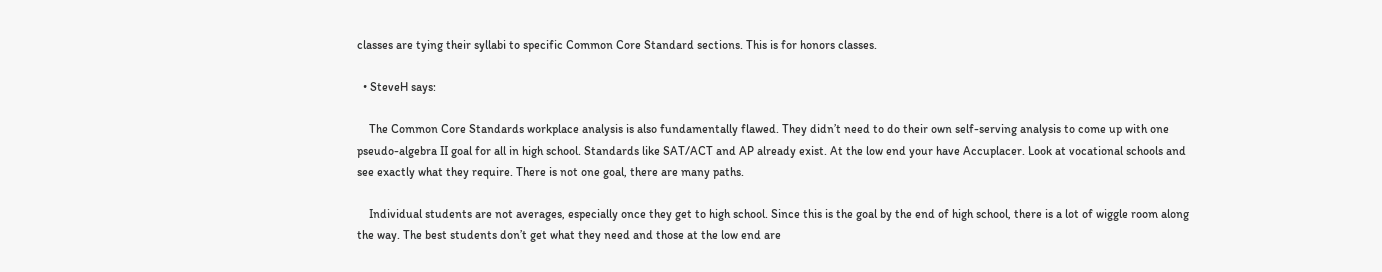classes are tying their syllabi to specific Common Core Standard sections. This is for honors classes.

  • SteveH says:

    The Common Core Standards workplace analysis is also fundamentally flawed. They didn’t need to do their own self-serving analysis to come up with one pseudo-algebra II goal for all in high school. Standards like SAT/ACT and AP already exist. At the low end your have Accuplacer. Look at vocational schools and see exactly what they require. There is not one goal, there are many paths.

    Individual students are not averages, especially once they get to high school. Since this is the goal by the end of high school, there is a lot of wiggle room along the way. The best students don’t get what they need and those at the low end are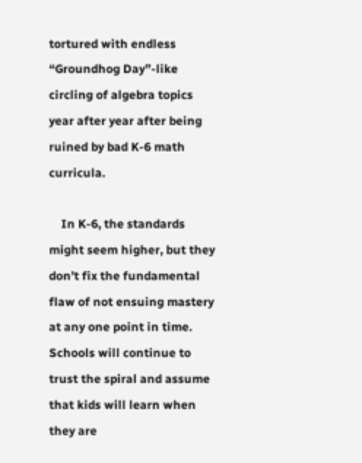tortured with endless “Groundhog Day”-like circling of algebra topics year after year after being ruined by bad K-6 math curricula.

    In K-6, the standards might seem higher, but they don’t fix the fundamental flaw of not ensuing mastery at any one point in time. Schools will continue to trust the spiral and assume that kids will learn when they are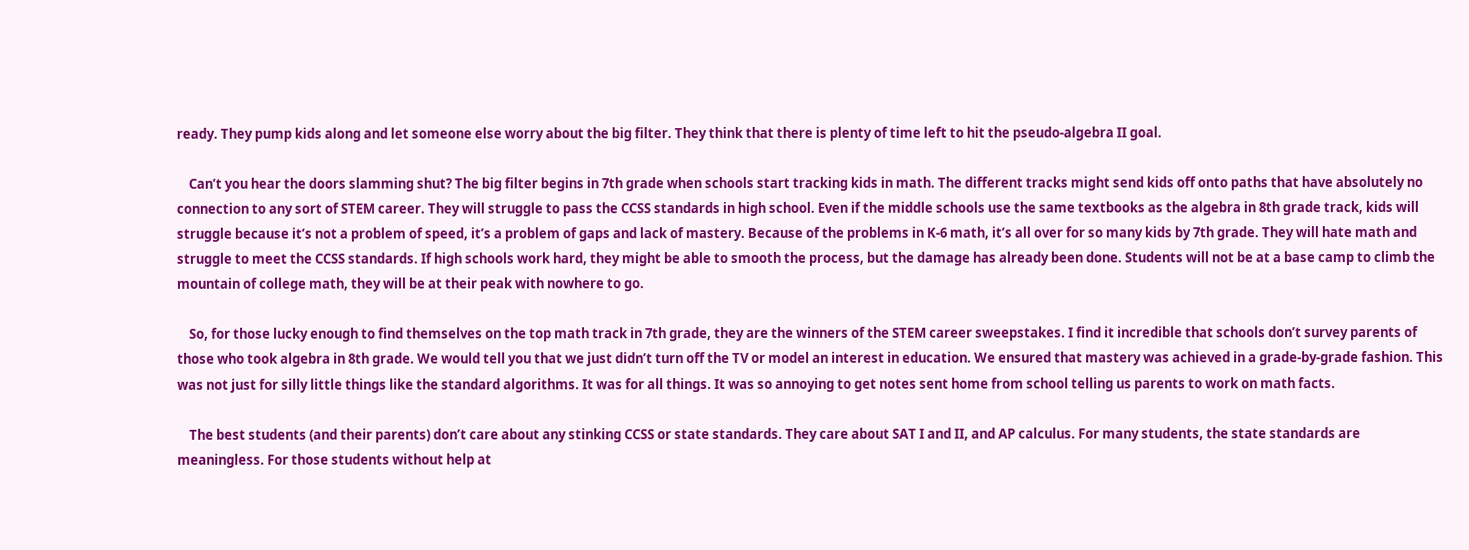ready. They pump kids along and let someone else worry about the big filter. They think that there is plenty of time left to hit the pseudo-algebra II goal.

    Can’t you hear the doors slamming shut? The big filter begins in 7th grade when schools start tracking kids in math. The different tracks might send kids off onto paths that have absolutely no connection to any sort of STEM career. They will struggle to pass the CCSS standards in high school. Even if the middle schools use the same textbooks as the algebra in 8th grade track, kids will struggle because it’s not a problem of speed, it’s a problem of gaps and lack of mastery. Because of the problems in K-6 math, it’s all over for so many kids by 7th grade. They will hate math and struggle to meet the CCSS standards. If high schools work hard, they might be able to smooth the process, but the damage has already been done. Students will not be at a base camp to climb the mountain of college math, they will be at their peak with nowhere to go.

    So, for those lucky enough to find themselves on the top math track in 7th grade, they are the winners of the STEM career sweepstakes. I find it incredible that schools don’t survey parents of those who took algebra in 8th grade. We would tell you that we just didn’t turn off the TV or model an interest in education. We ensured that mastery was achieved in a grade-by-grade fashion. This was not just for silly little things like the standard algorithms. It was for all things. It was so annoying to get notes sent home from school telling us parents to work on math facts.

    The best students (and their parents) don’t care about any stinking CCSS or state standards. They care about SAT I and II, and AP calculus. For many students, the state standards are meaningless. For those students without help at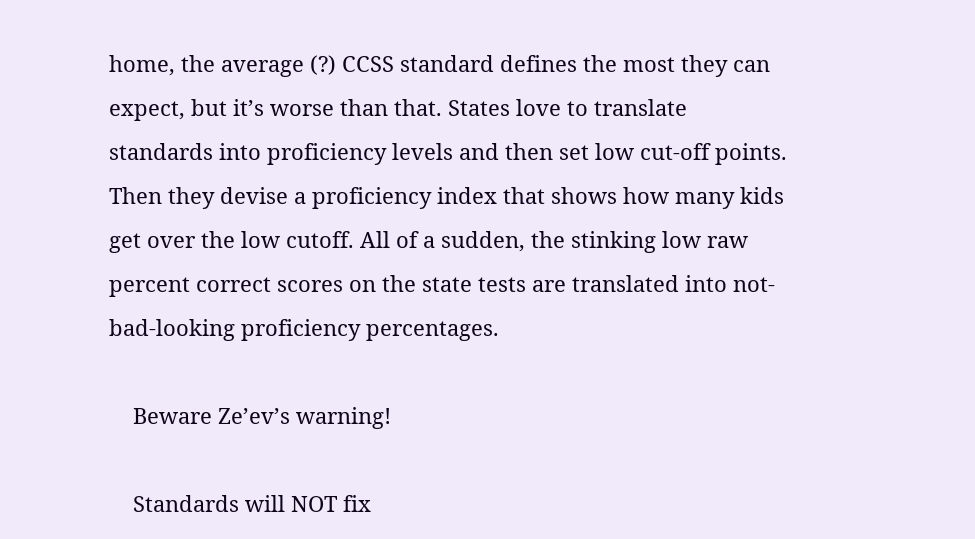home, the average (?) CCSS standard defines the most they can expect, but it’s worse than that. States love to translate standards into proficiency levels and then set low cut-off points. Then they devise a proficiency index that shows how many kids get over the low cutoff. All of a sudden, the stinking low raw percent correct scores on the state tests are translated into not-bad-looking proficiency percentages.

    Beware Ze’ev’s warning!

    Standards will NOT fix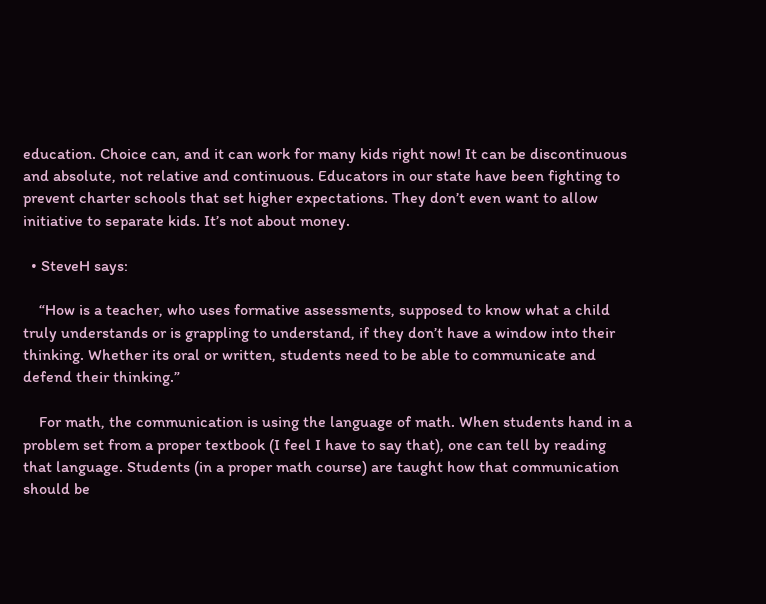education. Choice can, and it can work for many kids right now! It can be discontinuous and absolute, not relative and continuous. Educators in our state have been fighting to prevent charter schools that set higher expectations. They don’t even want to allow initiative to separate kids. It’s not about money.

  • SteveH says:

    “How is a teacher, who uses formative assessments, supposed to know what a child truly understands or is grappling to understand, if they don’t have a window into their thinking. Whether its oral or written, students need to be able to communicate and defend their thinking.”

    For math, the communication is using the language of math. When students hand in a problem set from a proper textbook (I feel I have to say that), one can tell by reading that language. Students (in a proper math course) are taught how that communication should be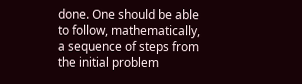done. One should be able to follow, mathematically, a sequence of steps from the initial problem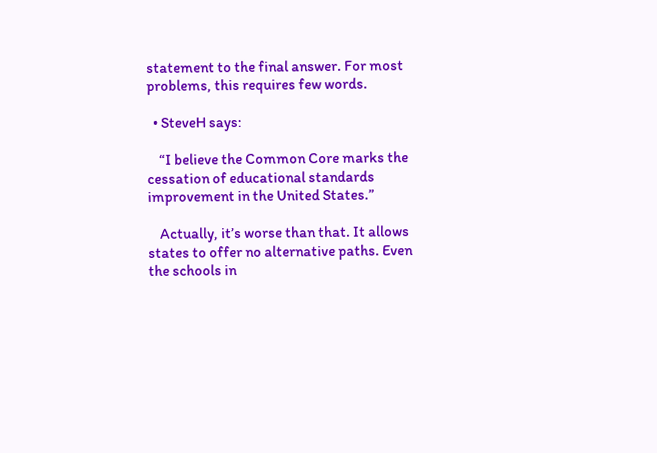statement to the final answer. For most problems, this requires few words.

  • SteveH says:

    “I believe the Common Core marks the cessation of educational standards improvement in the United States.”

    Actually, it’s worse than that. It allows states to offer no alternative paths. Even the schools in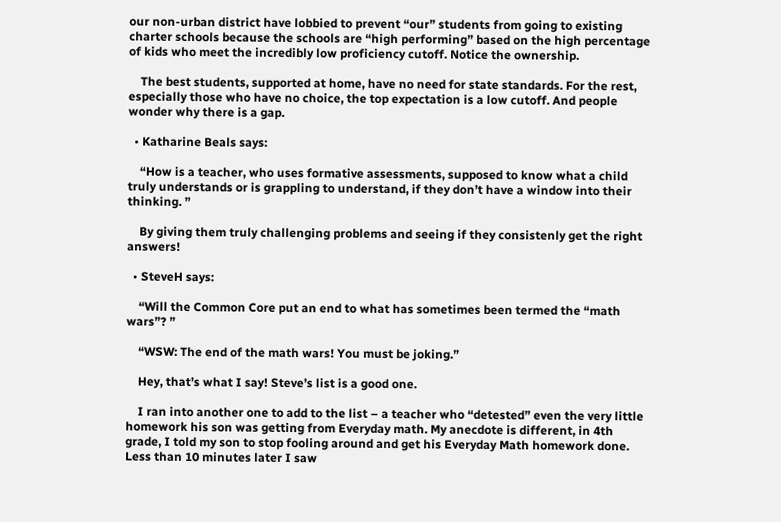our non-urban district have lobbied to prevent “our” students from going to existing charter schools because the schools are “high performing” based on the high percentage of kids who meet the incredibly low proficiency cutoff. Notice the ownership.

    The best students, supported at home, have no need for state standards. For the rest, especially those who have no choice, the top expectation is a low cutoff. And people wonder why there is a gap.

  • Katharine Beals says:

    “How is a teacher, who uses formative assessments, supposed to know what a child truly understands or is grappling to understand, if they don’t have a window into their thinking. ”

    By giving them truly challenging problems and seeing if they consistenly get the right answers!

  • SteveH says:

    “Will the Common Core put an end to what has sometimes been termed the “math wars”? ”

    “WSW: The end of the math wars! You must be joking.”

    Hey, that’s what I say! Steve’s list is a good one.

    I ran into another one to add to the list – a teacher who “detested” even the very little homework his son was getting from Everyday math. My anecdote is different, in 4th grade, I told my son to stop fooling around and get his Everyday Math homework done. Less than 10 minutes later I saw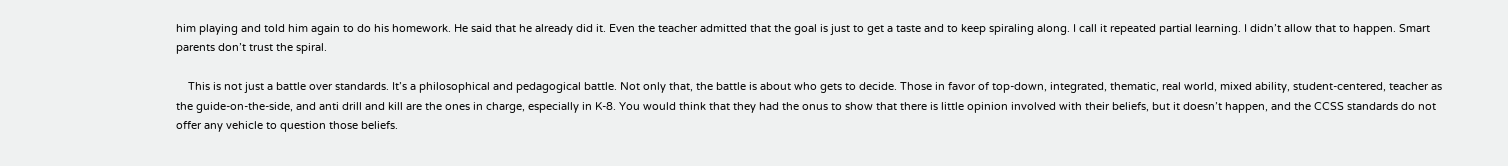him playing and told him again to do his homework. He said that he already did it. Even the teacher admitted that the goal is just to get a taste and to keep spiraling along. I call it repeated partial learning. I didn’t allow that to happen. Smart parents don’t trust the spiral.

    This is not just a battle over standards. It’s a philosophical and pedagogical battle. Not only that, the battle is about who gets to decide. Those in favor of top-down, integrated, thematic, real world, mixed ability, student-centered, teacher as the guide-on-the-side, and anti drill and kill are the ones in charge, especially in K-8. You would think that they had the onus to show that there is little opinion involved with their beliefs, but it doesn’t happen, and the CCSS standards do not offer any vehicle to question those beliefs.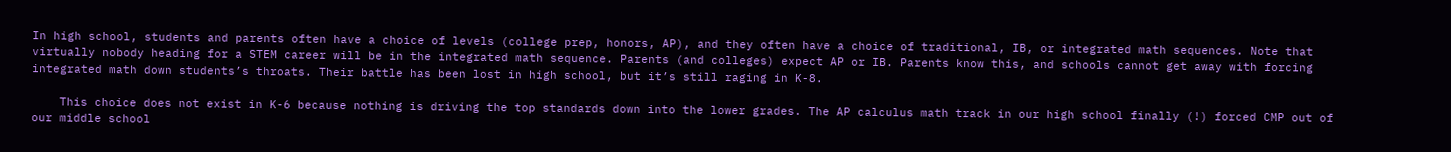In high school, students and parents often have a choice of levels (college prep, honors, AP), and they often have a choice of traditional, IB, or integrated math sequences. Note that virtually nobody heading for a STEM career will be in the integrated math sequence. Parents (and colleges) expect AP or IB. Parents know this, and schools cannot get away with forcing integrated math down students’s throats. Their battle has been lost in high school, but it’s still raging in K-8.

    This choice does not exist in K-6 because nothing is driving the top standards down into the lower grades. The AP calculus math track in our high school finally (!) forced CMP out of our middle school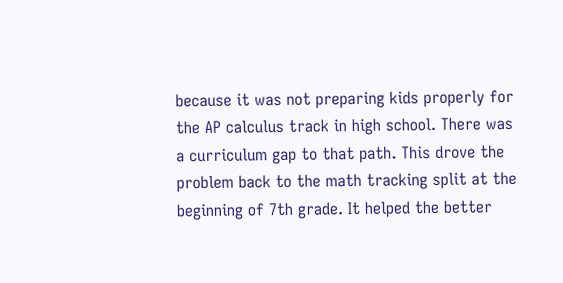because it was not preparing kids properly for the AP calculus track in high school. There was a curriculum gap to that path. This drove the problem back to the math tracking split at the beginning of 7th grade. It helped the better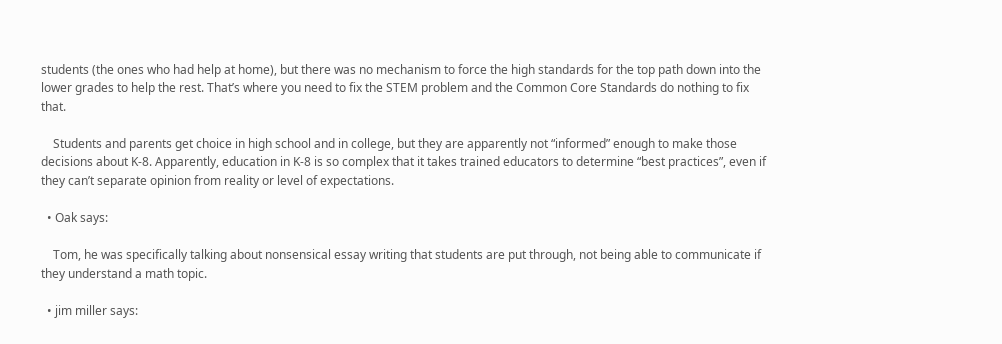students (the ones who had help at home), but there was no mechanism to force the high standards for the top path down into the lower grades to help the rest. That’s where you need to fix the STEM problem and the Common Core Standards do nothing to fix that.

    Students and parents get choice in high school and in college, but they are apparently not “informed” enough to make those decisions about K-8. Apparently, education in K-8 is so complex that it takes trained educators to determine “best practices”, even if they can’t separate opinion from reality or level of expectations.

  • Oak says:

    Tom, he was specifically talking about nonsensical essay writing that students are put through, not being able to communicate if they understand a math topic.

  • jim miller says: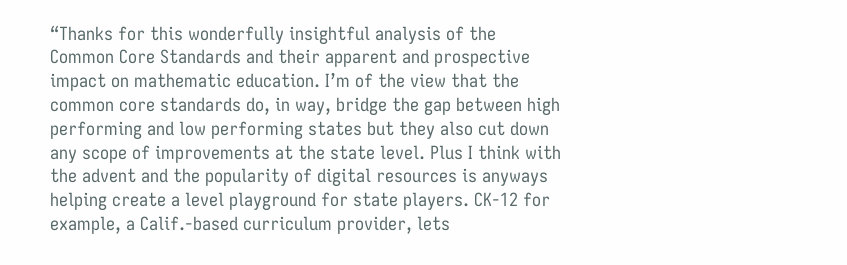“Thanks for this wonderfully insightful analysis of the Common Core Standards and their apparent and prospective impact on mathematic education. I’m of the view that the common core standards do, in way, bridge the gap between high performing and low performing states but they also cut down any scope of improvements at the state level. Plus I think with the advent and the popularity of digital resources is anyways helping create a level playground for state players. CK-12 for example, a Calif.-based curriculum provider, lets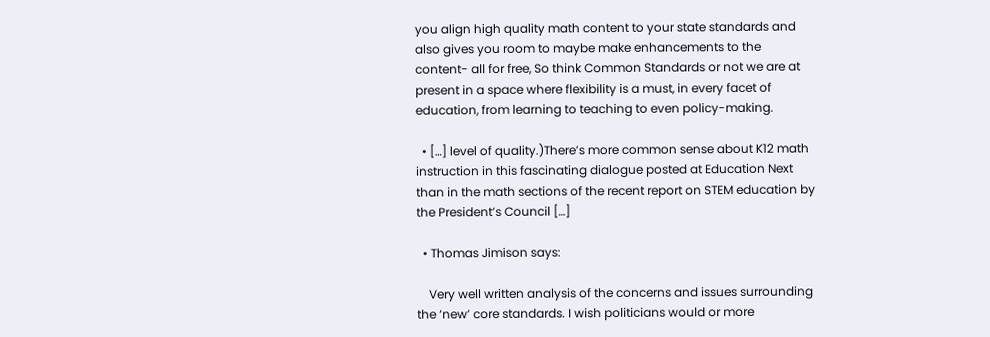you align high quality math content to your state standards and also gives you room to maybe make enhancements to the content- all for free, So think Common Standards or not we are at present in a space where flexibility is a must, in every facet of education, from learning to teaching to even policy-making.

  • […] level of quality.)There’s more common sense about K12 math instruction in this fascinating dialogue posted at Education Next than in the math sections of the recent report on STEM education by the President’s Council […]

  • Thomas Jimison says:

    Very well written analysis of the concerns and issues surrounding the ‘new’ core standards. I wish politicians would or more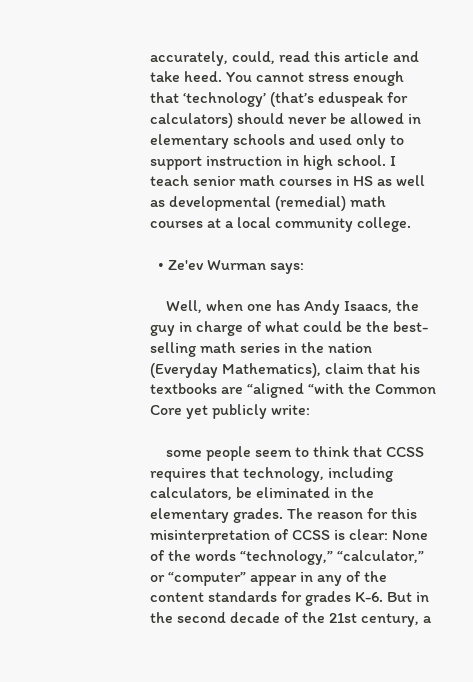accurately, could, read this article and take heed. You cannot stress enough that ‘technology’ (that’s eduspeak for calculators) should never be allowed in elementary schools and used only to support instruction in high school. I teach senior math courses in HS as well as developmental (remedial) math courses at a local community college.

  • Ze'ev Wurman says:

    Well, when one has Andy Isaacs, the guy in charge of what could be the best-selling math series in the nation (Everyday Mathematics), claim that his textbooks are “aligned “with the Common Core yet publicly write:

    some people seem to think that CCSS requires that technology, including calculators, be eliminated in the elementary grades. The reason for this misinterpretation of CCSS is clear: None of the words “technology,” “calculator,” or “computer” appear in any of the content standards for grades K-6. But in the second decade of the 21st century, a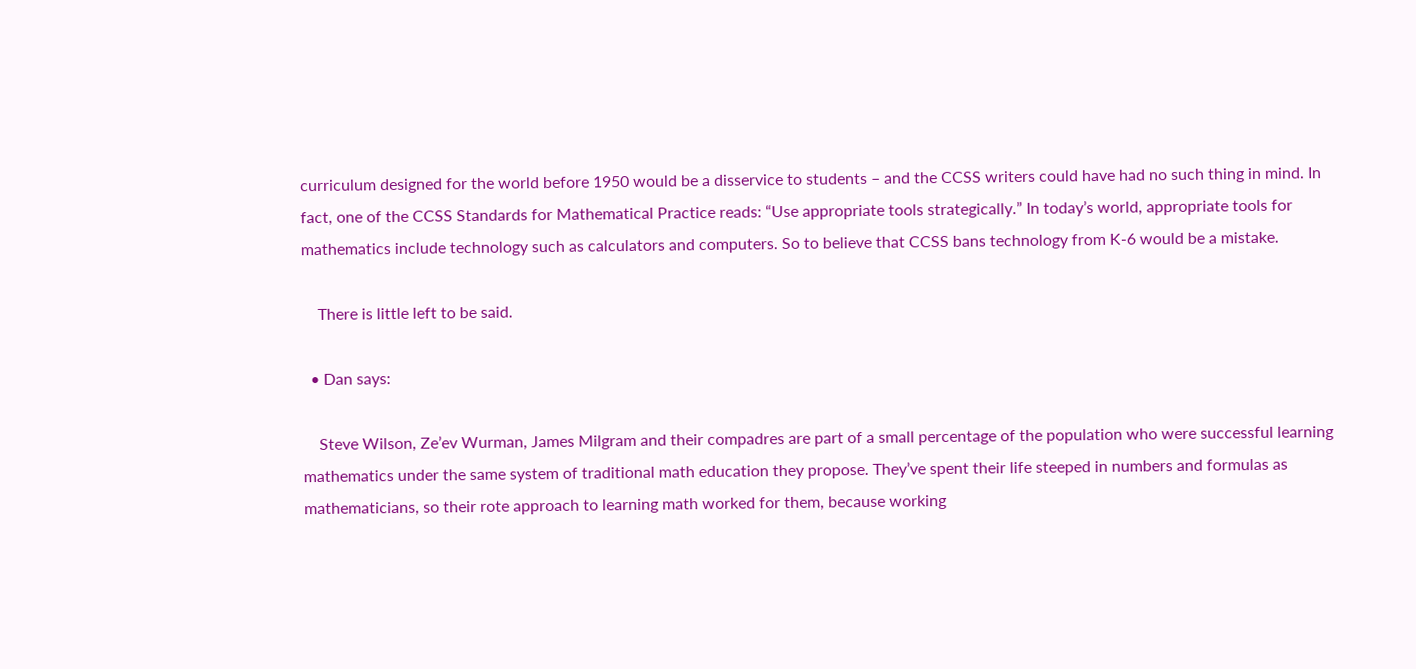curriculum designed for the world before 1950 would be a disservice to students – and the CCSS writers could have had no such thing in mind. In fact, one of the CCSS Standards for Mathematical Practice reads: “Use appropriate tools strategically.” In today’s world, appropriate tools for mathematics include technology such as calculators and computers. So to believe that CCSS bans technology from K-6 would be a mistake.

    There is little left to be said.

  • Dan says:

    Steve Wilson, Ze’ev Wurman, James Milgram and their compadres are part of a small percentage of the population who were successful learning mathematics under the same system of traditional math education they propose. They’ve spent their life steeped in numbers and formulas as mathematicians, so their rote approach to learning math worked for them, because working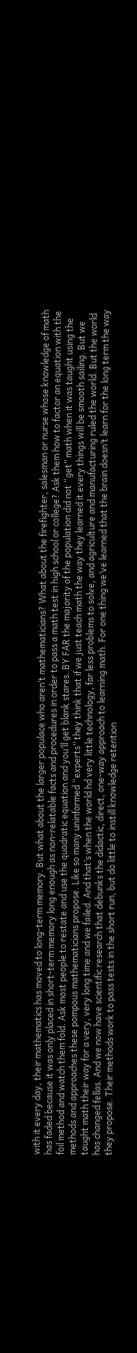with it every day, their mathematics has moved to long-term memory. But what about the larger populace who aren’t mathematicians? What about the firefighter, salesman or nurse whose knowledge of math has faded because it was only placed in short-term memory long enough as non-relatable facts and procedures in order to pass a math test in high school or college? Ask them how to factor an equation with the foil method and watch them fold. Ask most people to restate and use the quadratic equation and you’ll get blank stares. BY FAR the majority of the population did not “get” math when it was taught using the methods and approaches these pompous mathematicians propose. Like so many uninformed “experts” they think that if we just teach math the way they learned it every things will be smooth sailing. But we taught math their way for a very, very long time and we failed. And that’s when the world hd very little technology, far less problems to solve, and agriculture and manufacturing ruled the world. But the world has changed fellas. And we now have scientific research that debunks the didactic, direct, one-way approach to learning math. For one thing we’ve learned that the brain doesn’t learn for the long term the way they propose. Their methods work to pass tests in the short run, but do little to instill knowledge retention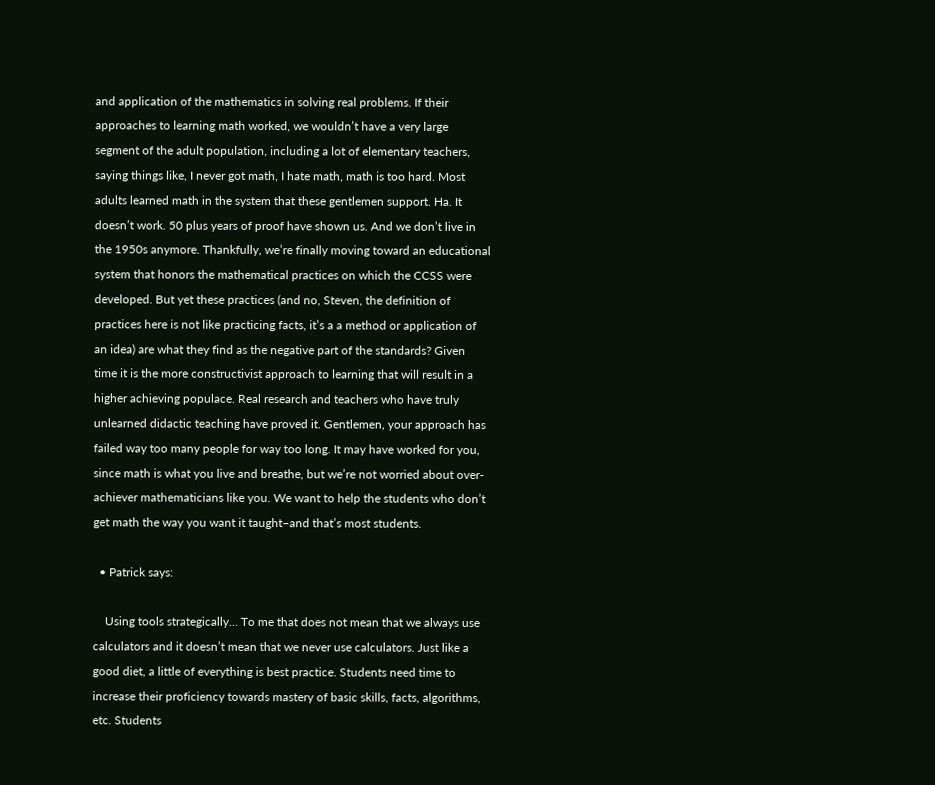and application of the mathematics in solving real problems. If their approaches to learning math worked, we wouldn’t have a very large segment of the adult population, including a lot of elementary teachers, saying things like, I never got math, I hate math, math is too hard. Most adults learned math in the system that these gentlemen support. Ha. It doesn’t work. 50 plus years of proof have shown us. And we don’t live in the 1950s anymore. Thankfully, we’re finally moving toward an educational system that honors the mathematical practices on which the CCSS were developed. But yet these practices (and no, Steven, the definition of practices here is not like practicing facts, it’s a a method or application of an idea) are what they find as the negative part of the standards? Given time it is the more constructivist approach to learning that will result in a higher achieving populace. Real research and teachers who have truly unlearned didactic teaching have proved it. Gentlemen, your approach has failed way too many people for way too long. It may have worked for you, since math is what you live and breathe, but we’re not worried about over-achiever mathematicians like you. We want to help the students who don’t get math the way you want it taught–and that’s most students.

  • Patrick says:

    Using tools strategically… To me that does not mean that we always use calculators and it doesn’t mean that we never use calculators. Just like a good diet, a little of everything is best practice. Students need time to increase their proficiency towards mastery of basic skills, facts, algorithms, etc. Students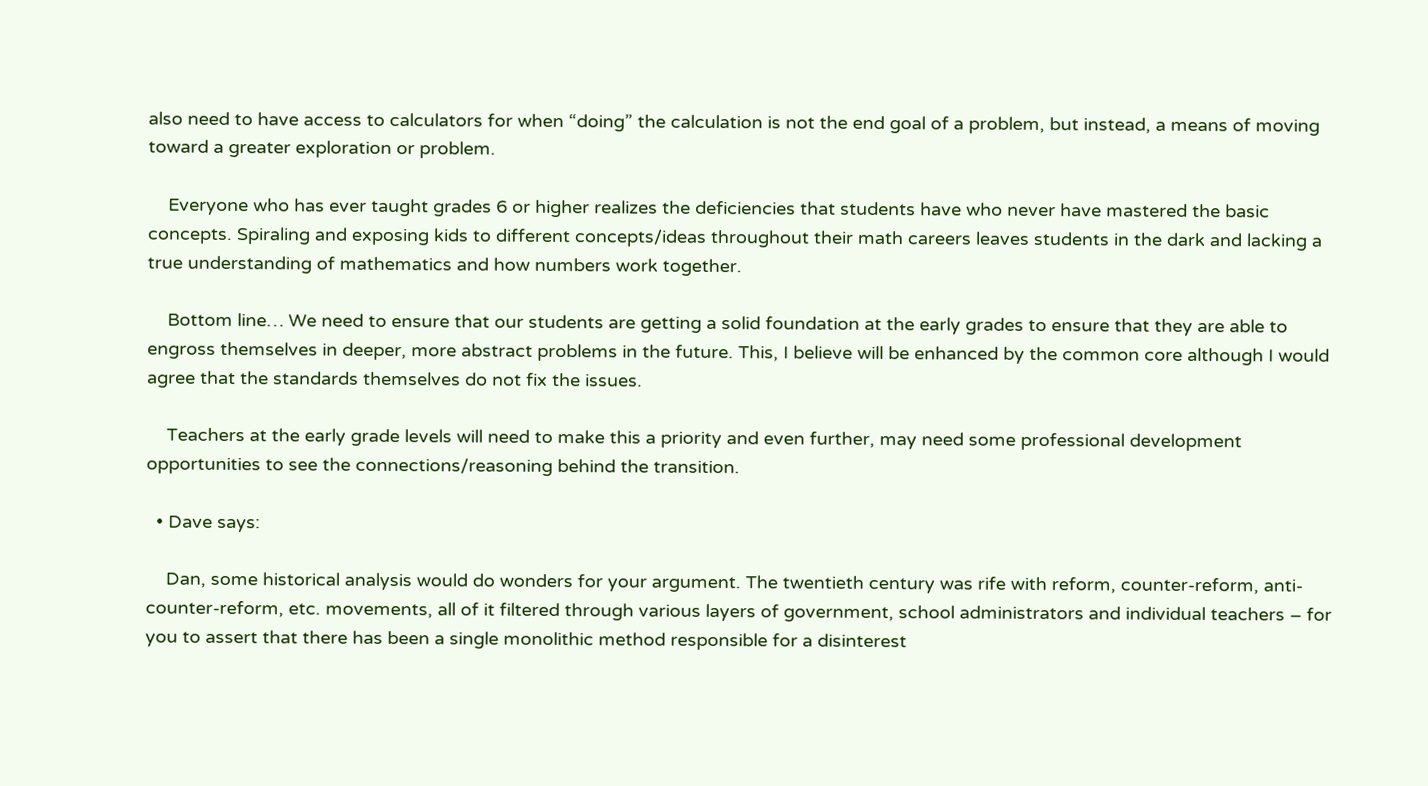also need to have access to calculators for when “doing” the calculation is not the end goal of a problem, but instead, a means of moving toward a greater exploration or problem.

    Everyone who has ever taught grades 6 or higher realizes the deficiencies that students have who never have mastered the basic concepts. Spiraling and exposing kids to different concepts/ideas throughout their math careers leaves students in the dark and lacking a true understanding of mathematics and how numbers work together.

    Bottom line… We need to ensure that our students are getting a solid foundation at the early grades to ensure that they are able to engross themselves in deeper, more abstract problems in the future. This, I believe will be enhanced by the common core although I would agree that the standards themselves do not fix the issues.

    Teachers at the early grade levels will need to make this a priority and even further, may need some professional development opportunities to see the connections/reasoning behind the transition.

  • Dave says:

    Dan, some historical analysis would do wonders for your argument. The twentieth century was rife with reform, counter-reform, anti-counter-reform, etc. movements, all of it filtered through various layers of government, school administrators and individual teachers – for you to assert that there has been a single monolithic method responsible for a disinterest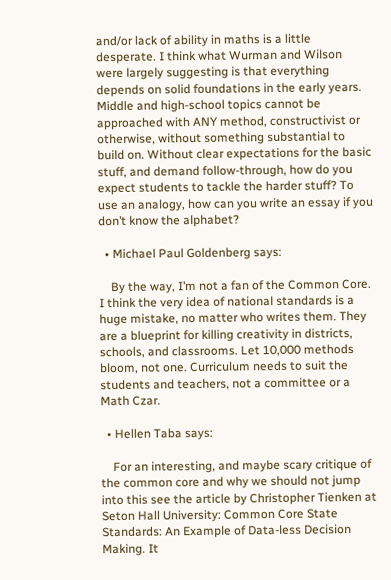and/or lack of ability in maths is a little desperate. I think what Wurman and Wilson were largely suggesting is that everything depends on solid foundations in the early years. Middle and high-school topics cannot be approached with ANY method, constructivist or otherwise, without something substantial to build on. Without clear expectations for the basic stuff, and demand follow-through, how do you expect students to tackle the harder stuff? To use an analogy, how can you write an essay if you don’t know the alphabet?

  • Michael Paul Goldenberg says:

    By the way, I’m not a fan of the Common Core. I think the very idea of national standards is a huge mistake, no matter who writes them. They are a blueprint for killing creativity in districts, schools, and classrooms. Let 10,000 methods bloom, not one. Curriculum needs to suit the students and teachers, not a committee or a Math Czar.

  • Hellen Taba says:

    For an interesting, and maybe scary critique of the common core and why we should not jump into this see the article by Christopher Tienken at Seton Hall University: Common Core State Standards: An Example of Data-less Decision Making. It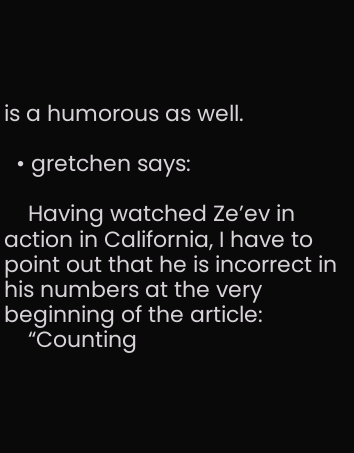is a humorous as well.

  • gretchen says:

    Having watched Ze’ev in action in California, I have to point out that he is incorrect in his numbers at the very beginning of the article:
    “Counting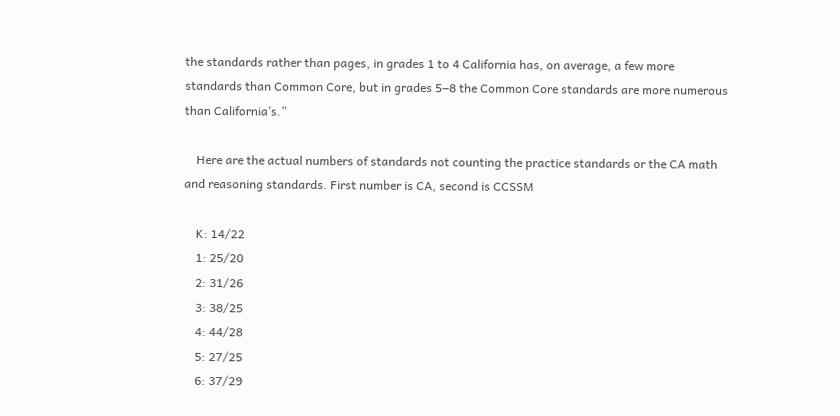the standards rather than pages, in grades 1 to 4 California has, on average, a few more standards than Common Core, but in grades 5‒8 the Common Core standards are more numerous than California’s.”

    Here are the actual numbers of standards not counting the practice standards or the CA math and reasoning standards. First number is CA, second is CCSSM

    K: 14/22
    1: 25/20
    2: 31/26
    3: 38/25
    4: 44/28
    5: 27/25
    6: 37/29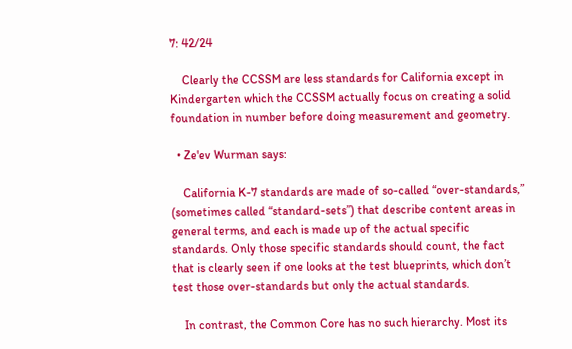7: 42/24

    Clearly the CCSSM are less standards for California except in Kindergarten which the CCSSM actually focus on creating a solid foundation in number before doing measurement and geometry.

  • Ze'ev Wurman says:

    California K-7 standards are made of so-called “over-standards,” (sometimes called “standard-sets”) that describe content areas in general terms, and each is made up of the actual specific standards. Only those specific standards should count, the fact that is clearly seen if one looks at the test blueprints, which don’t test those over-standards but only the actual standards.

    In contrast, the Common Core has no such hierarchy. Most its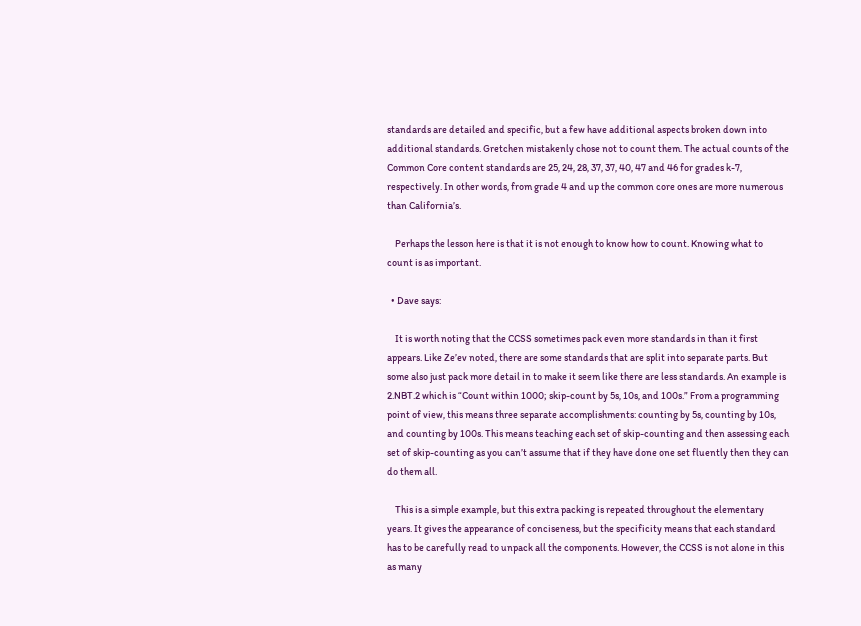standards are detailed and specific, but a few have additional aspects broken down into additional standards. Gretchen mistakenly chose not to count them. The actual counts of the Common Core content standards are 25, 24, 28, 37, 37, 40, 47 and 46 for grades k-7, respectively. In other words, from grade 4 and up the common core ones are more numerous than California’s.

    Perhaps the lesson here is that it is not enough to know how to count. Knowing what to count is as important.

  • Dave says:

    It is worth noting that the CCSS sometimes pack even more standards in than it first appears. Like Ze’ev noted, there are some standards that are split into separate parts. But some also just pack more detail in to make it seem like there are less standards. An example is 2.NBT.2 which is “Count within 1000; skip-count by 5s, 10s, and 100s.” From a programming point of view, this means three separate accomplishments: counting by 5s, counting by 10s, and counting by 100s. This means teaching each set of skip-counting and then assessing each set of skip-counting as you can’t assume that if they have done one set fluently then they can do them all.

    This is a simple example, but this extra packing is repeated throughout the elementary years. It gives the appearance of conciseness, but the specificity means that each standard has to be carefully read to unpack all the components. However, the CCSS is not alone in this as many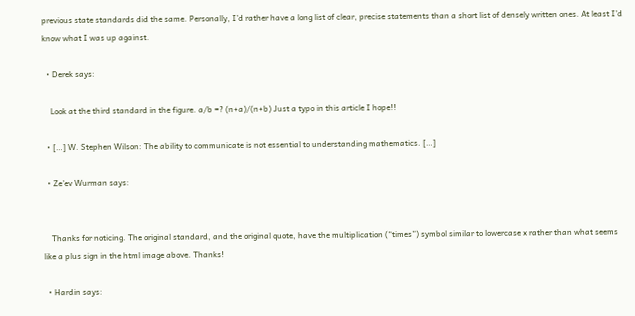previous state standards did the same. Personally, I’d rather have a long list of clear, precise statements than a short list of densely written ones. At least I’d know what I was up against.

  • Derek says:

    Look at the third standard in the figure. a/b =? (n+a)/(n+b) Just a typo in this article I hope!!

  • […] W. Stephen Wilson: The ability to communicate is not essential to understanding mathematics. […]

  • Ze'ev Wurman says:


    Thanks for noticing. The original standard, and the original quote, have the multiplication (“times”) symbol similar to lowercase x rather than what seems like a plus sign in the html image above. Thanks!

  • Hardin says: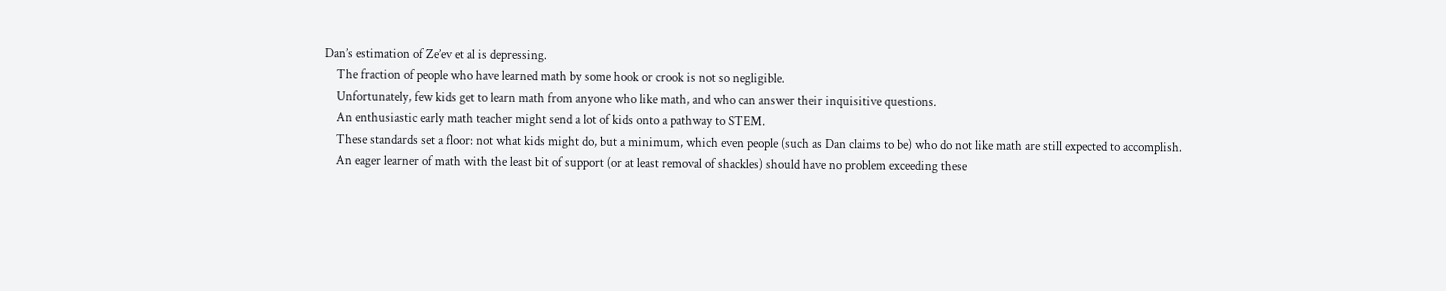Dan’s estimation of Ze’ev et al is depressing.
    The fraction of people who have learned math by some hook or crook is not so negligible.
    Unfortunately, few kids get to learn math from anyone who like math, and who can answer their inquisitive questions.
    An enthusiastic early math teacher might send a lot of kids onto a pathway to STEM.
    These standards set a floor: not what kids might do, but a minimum, which even people (such as Dan claims to be) who do not like math are still expected to accomplish.
    An eager learner of math with the least bit of support (or at least removal of shackles) should have no problem exceeding these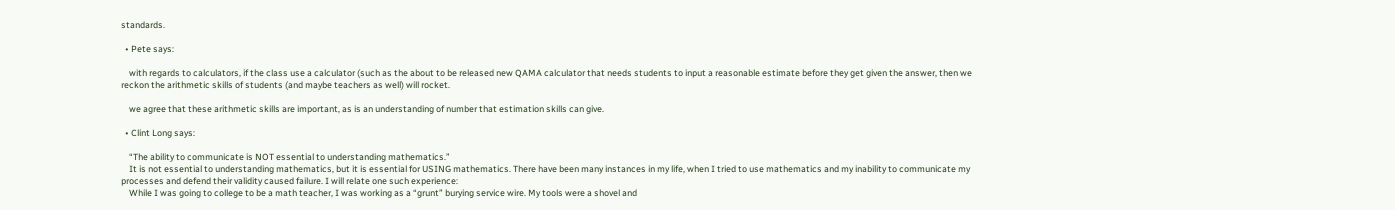standards.

  • Pete says:

    with regards to calculators, if the class use a calculator (such as the about to be released new QAMA calculator that needs students to input a reasonable estimate before they get given the answer, then we reckon the arithmetic skills of students (and maybe teachers as well) will rocket.

    we agree that these arithmetic skills are important, as is an understanding of number that estimation skills can give.

  • Clint Long says:

    “The ability to communicate is NOT essential to understanding mathematics.”
    It is not essential to understanding mathematics, but it is essential for USING mathematics. There have been many instances in my life, when I tried to use mathematics and my inability to communicate my processes and defend their validity caused failure. I will relate one such experience:
    While I was going to college to be a math teacher, I was working as a “grunt” burying service wire. My tools were a shovel and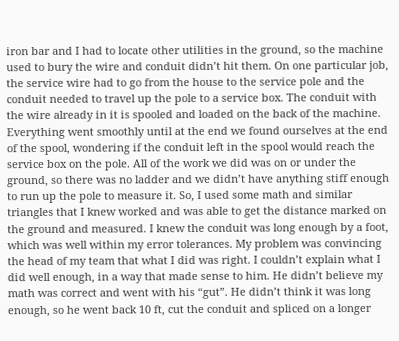iron bar and I had to locate other utilities in the ground, so the machine used to bury the wire and conduit didn’t hit them. On one particular job, the service wire had to go from the house to the service pole and the conduit needed to travel up the pole to a service box. The conduit with the wire already in it is spooled and loaded on the back of the machine. Everything went smoothly until at the end we found ourselves at the end of the spool, wondering if the conduit left in the spool would reach the service box on the pole. All of the work we did was on or under the ground, so there was no ladder and we didn’t have anything stiff enough to run up the pole to measure it. So, I used some math and similar triangles that I knew worked and was able to get the distance marked on the ground and measured. I knew the conduit was long enough by a foot, which was well within my error tolerances. My problem was convincing the head of my team that what I did was right. I couldn’t explain what I did well enough, in a way that made sense to him. He didn’t believe my math was correct and went with his “gut”. He didn’t think it was long enough, so he went back 10 ft, cut the conduit and spliced on a longer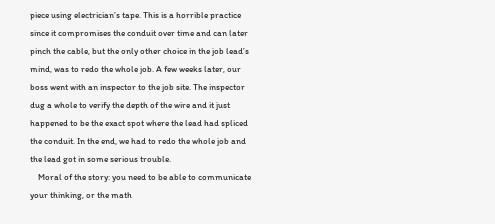piece using electrician’s tape. This is a horrible practice since it compromises the conduit over time and can later pinch the cable, but the only other choice in the job lead’s mind, was to redo the whole job. A few weeks later, our boss went with an inspector to the job site. The inspector dug a whole to verify the depth of the wire and it just happened to be the exact spot where the lead had spliced the conduit. In the end, we had to redo the whole job and the lead got in some serious trouble.
    Moral of the story: you need to be able to communicate your thinking, or the math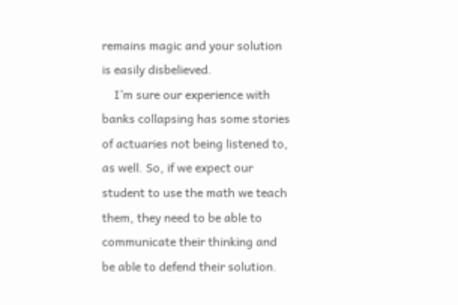remains magic and your solution is easily disbelieved.
    I’m sure our experience with banks collapsing has some stories of actuaries not being listened to, as well. So, if we expect our student to use the math we teach them, they need to be able to communicate their thinking and be able to defend their solution.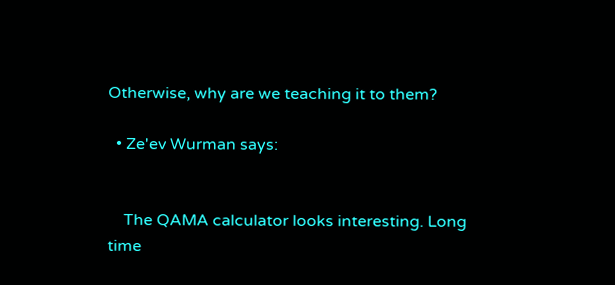Otherwise, why are we teaching it to them?

  • Ze'ev Wurman says:


    The QAMA calculator looks interesting. Long time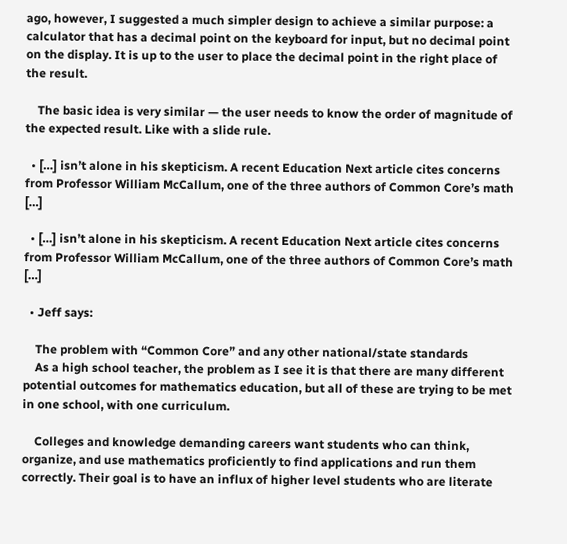ago, however, I suggested a much simpler design to achieve a similar purpose: a calculator that has a decimal point on the keyboard for input, but no decimal point on the display. It is up to the user to place the decimal point in the right place of the result.

    The basic idea is very similar — the user needs to know the order of magnitude of the expected result. Like with a slide rule.

  • […] isn’t alone in his skepticism. A recent Education Next article cites concerns from Professor William McCallum, one of the three authors of Common Core’s math […]

  • […] isn’t alone in his skepticism. A recent Education Next article cites concerns from Professor William McCallum, one of the three authors of Common Core’s math […]

  • Jeff says:

    The problem with “Common Core” and any other national/state standards
    As a high school teacher, the problem as I see it is that there are many different potential outcomes for mathematics education, but all of these are trying to be met in one school, with one curriculum.

    Colleges and knowledge demanding careers want students who can think, organize, and use mathematics proficiently to find applications and run them correctly. Their goal is to have an influx of higher level students who are literate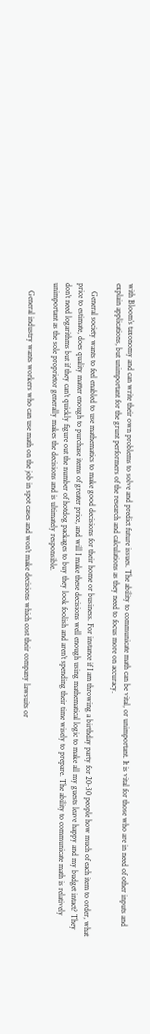with Bloom’s taxonomy and can write their own problems to solve and predict future issues. The ability to communicate math can be vital, or unimportant. It is vital for those who are in need of other inputs and explain applications, but unimportant for the grunt performers of the research and calculations as they need to focus more on accuracy.

    General society wants to feel enabled to use mathematics to make good decisions for their home or business. For instance if I am throwing a birthday party for 20-30 people how much of each item to order, what price to estimate, does quality matter enough to purchase items of greater price, and will I make these decisions well enough using mathematical logic to make all my guests leave happy and my budget intact? They don’t need logarithms but if they can’t quickly figure out the number of hotdog packages to buy they look foolish and aren’t spending their time wisely to prepare. The ability to communicate math is relatively unimportant as the sole proprietor generally makes the decisions and is ultimately responsible.

    General industry wants workers who can use math on the job in spot cases and won’t make decisions which cost their company lawsuits or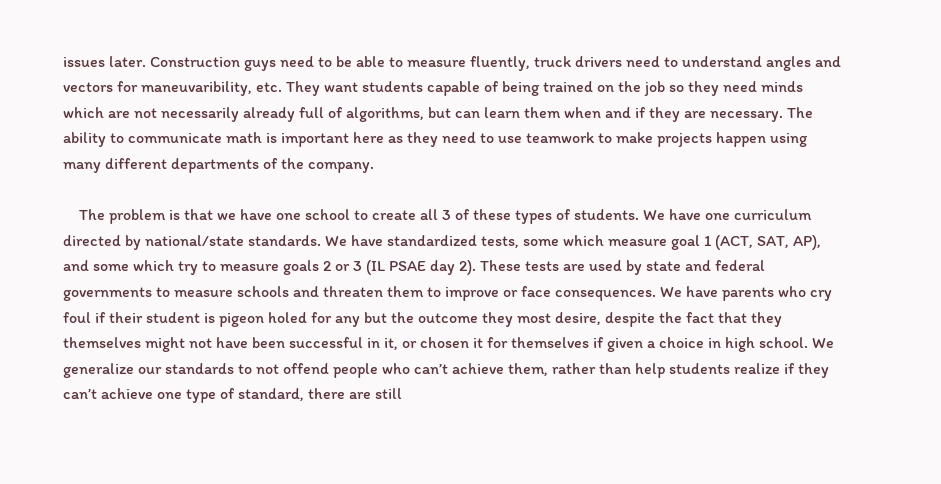issues later. Construction guys need to be able to measure fluently, truck drivers need to understand angles and vectors for maneuvaribility, etc. They want students capable of being trained on the job so they need minds which are not necessarily already full of algorithms, but can learn them when and if they are necessary. The ability to communicate math is important here as they need to use teamwork to make projects happen using many different departments of the company.

    The problem is that we have one school to create all 3 of these types of students. We have one curriculum directed by national/state standards. We have standardized tests, some which measure goal 1 (ACT, SAT, AP), and some which try to measure goals 2 or 3 (IL PSAE day 2). These tests are used by state and federal governments to measure schools and threaten them to improve or face consequences. We have parents who cry foul if their student is pigeon holed for any but the outcome they most desire, despite the fact that they themselves might not have been successful in it, or chosen it for themselves if given a choice in high school. We generalize our standards to not offend people who can’t achieve them, rather than help students realize if they can’t achieve one type of standard, there are still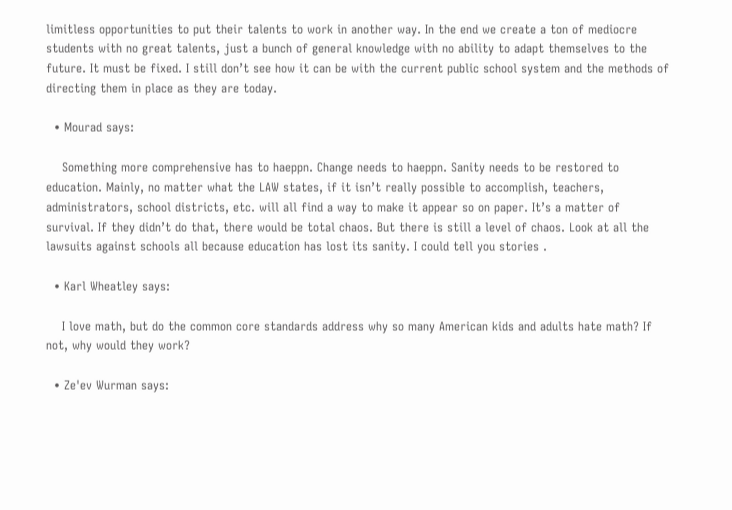limitless opportunities to put their talents to work in another way. In the end we create a ton of mediocre students with no great talents, just a bunch of general knowledge with no ability to adapt themselves to the future. It must be fixed. I still don’t see how it can be with the current public school system and the methods of directing them in place as they are today.

  • Mourad says:

    Something more comprehensive has to haeppn. Change needs to haeppn. Sanity needs to be restored to education. Mainly, no matter what the LAW states, if it isn’t really possible to accomplish, teachers, administrators, school districts, etc. will all find a way to make it appear so on paper. It’s a matter of survival. If they didn’t do that, there would be total chaos. But there is still a level of chaos. Look at all the lawsuits against schools all because education has lost its sanity. I could tell you stories .

  • Karl Wheatley says:

    I love math, but do the common core standards address why so many American kids and adults hate math? If not, why would they work?

  • Ze'ev Wurman says: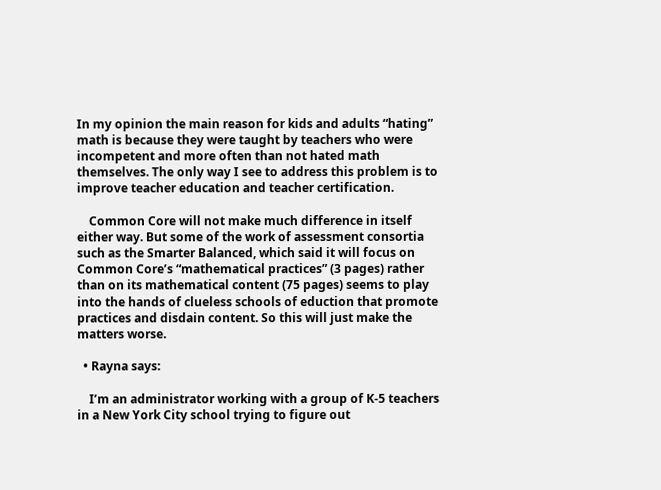In my opinion the main reason for kids and adults “hating” math is because they were taught by teachers who were incompetent and more often than not hated math themselves. The only way I see to address this problem is to improve teacher education and teacher certification.

    Common Core will not make much difference in itself either way. But some of the work of assessment consortia such as the Smarter Balanced, which said it will focus on Common Core’s “mathematical practices” (3 pages) rather than on its mathematical content (75 pages) seems to play into the hands of clueless schools of eduction that promote practices and disdain content. So this will just make the matters worse.

  • Rayna says:

    I’m an administrator working with a group of K-5 teachers in a New York City school trying to figure out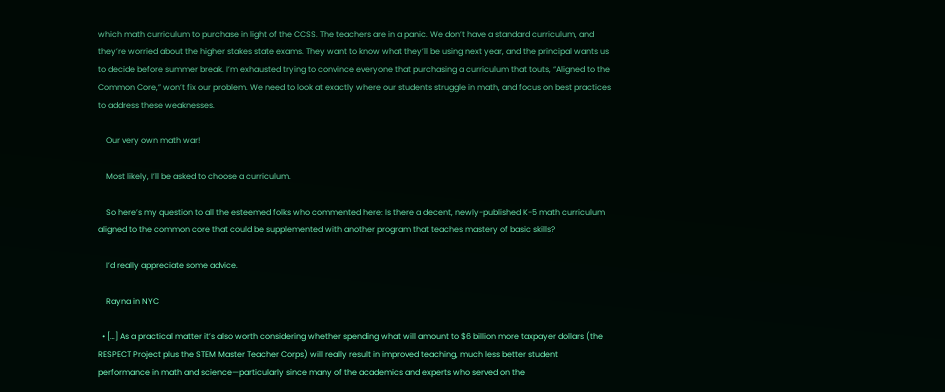which math curriculum to purchase in light of the CCSS. The teachers are in a panic. We don’t have a standard curriculum, and they’re worried about the higher stakes state exams. They want to know what they’ll be using next year, and the principal wants us to decide before summer break. I’m exhausted trying to convince everyone that purchasing a curriculum that touts, “Aligned to the Common Core,” won’t fix our problem. We need to look at exactly where our students struggle in math, and focus on best practices to address these weaknesses.

    Our very own math war!

    Most likely, I’ll be asked to choose a curriculum.

    So here’s my question to all the esteemed folks who commented here: Is there a decent, newly-published K-5 math curriculum aligned to the common core that could be supplemented with another program that teaches mastery of basic skills?

    I’d really appreciate some advice.

    Rayna in NYC

  • […] As a practical matter it’s also worth considering whether spending what will amount to $6 billion more taxpayer dollars (the RESPECT Project plus the STEM Master Teacher Corps) will really result in improved teaching, much less better student performance in math and science—particularly since many of the academics and experts who served on the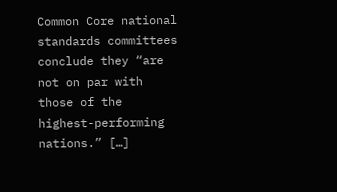Common Core national standards committees conclude they “are not on par with those of the highest-performing nations.” […]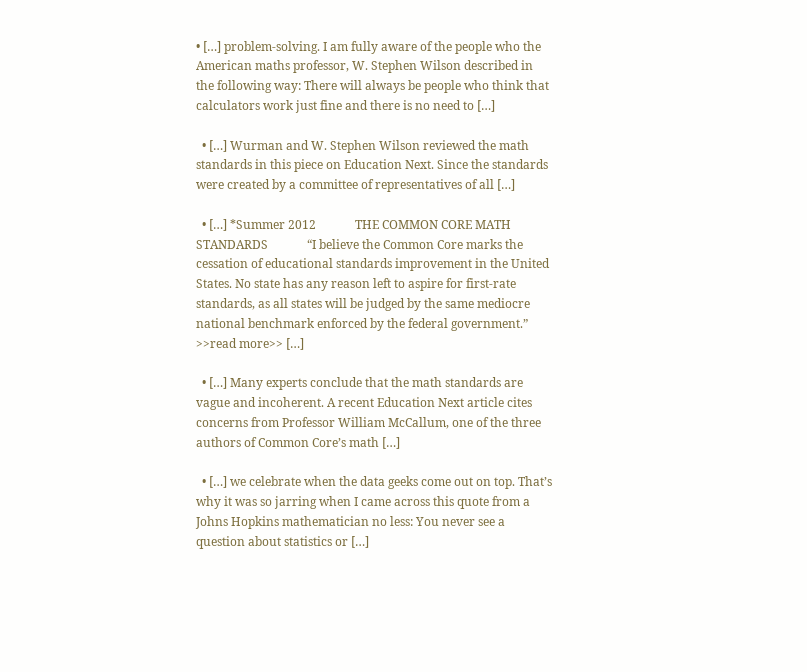• […] problem-solving. I am fully aware of the people who the American maths professor, W. Stephen Wilson described in the following way: There will always be people who think that calculators work just fine and there is no need to […]

  • […] Wurman and W. Stephen Wilson reviewed the math standards in this piece on Education Next. Since the standards were created by a committee of representatives of all […]

  • […] *Summer 2012             THE COMMON CORE MATH STANDARDS             “I believe the Common Core marks the cessation of educational standards improvement in the United States. No state has any reason left to aspire for first-rate standards, as all states will be judged by the same mediocre national benchmark enforced by the federal government.” >>read more>> […]

  • […] Many experts conclude that the math standards are vague and incoherent. A recent Education Next article cites concerns from Professor William McCallum, one of the three authors of Common Core’s math […]

  • […] we celebrate when the data geeks come out on top. That’s why it was so jarring when I came across this quote from a Johns Hopkins mathematician no less: You never see a question about statistics or […]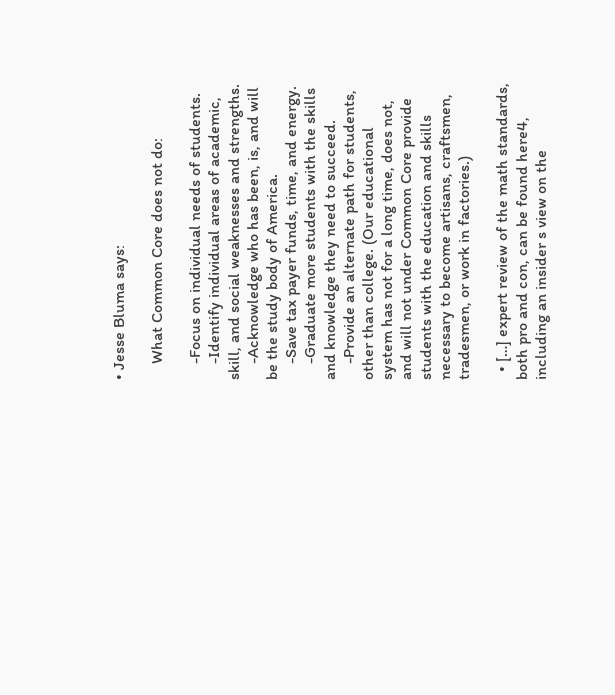• Jesse Bluma says:

    What Common Core does not do:

    -Focus on individual needs of students.
    -Identify individual areas of academic, skill, and social weaknesses and strengths.
    -Acknowledge who has been, is, and will be the study body of America.
    -Save tax payer funds, time, and energy.
    -Graduate more students with the skills and knowledge they need to succeed.
    -Provide an alternate path for students, other than college. (Our educational system has not for a long time, does not, and will not under Common Core provide students with the education and skills necessary to become artisans, craftsmen, tradesmen, or work in factories.)

  • […] expert review of the math standards, both pro and con, can be found here4, including an insider s view on the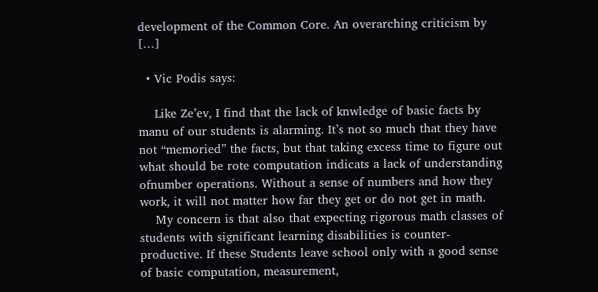development of the Common Core. An overarching criticism by […]

  • Vic Podis says:

    Like Ze’ev, I find that the lack of knwledge of basic facts by manu of our students is alarming. It’s not so much that they have not “memoried” the facts, but that taking excess time to figure out what should be rote computation indicats a lack of understanding ofnumber operations. Without a sense of numbers and how they work, it will not matter how far they get or do not get in math.
    My concern is that also that expecting rigorous math classes of students with significant learning disabilities is counter-productive. If these Students leave school only with a good sense of basic computation, measurement,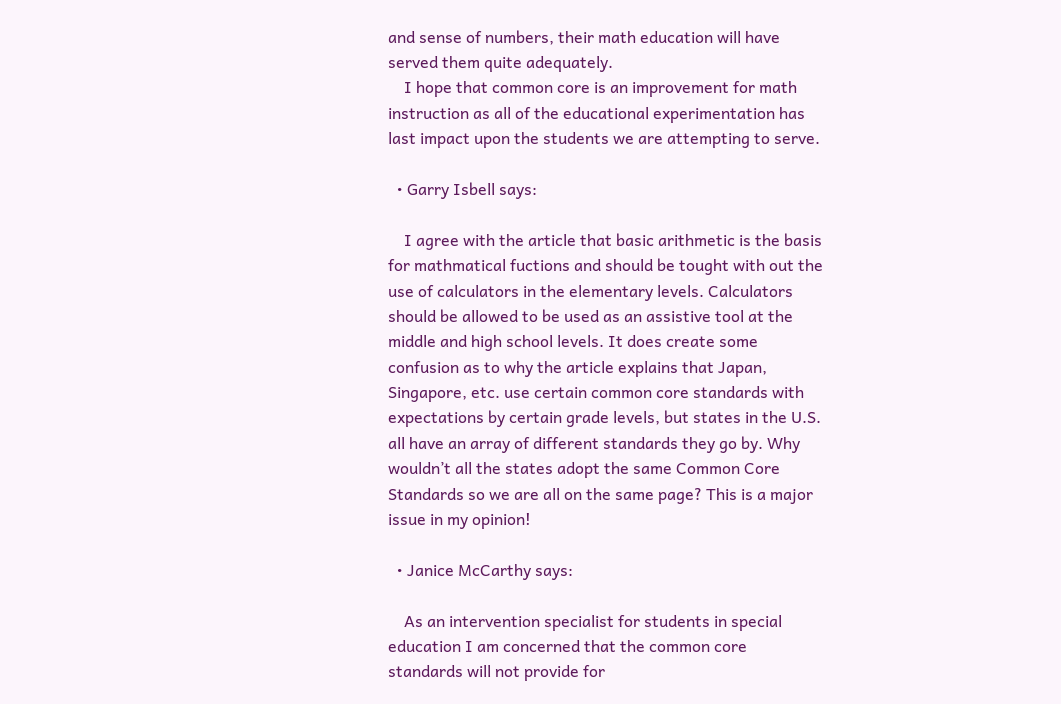and sense of numbers, their math education will have served them quite adequately.
    I hope that common core is an improvement for math instruction as all of the educational experimentation has last impact upon the students we are attempting to serve.

  • Garry Isbell says:

    I agree with the article that basic arithmetic is the basis for mathmatical fuctions and should be tought with out the use of calculators in the elementary levels. Calculators should be allowed to be used as an assistive tool at the middle and high school levels. It does create some confusion as to why the article explains that Japan, Singapore, etc. use certain common core standards with expectations by certain grade levels, but states in the U.S. all have an array of different standards they go by. Why wouldn’t all the states adopt the same Common Core Standards so we are all on the same page? This is a major issue in my opinion!

  • Janice McCarthy says:

    As an intervention specialist for students in special education I am concerned that the common core standards will not provide for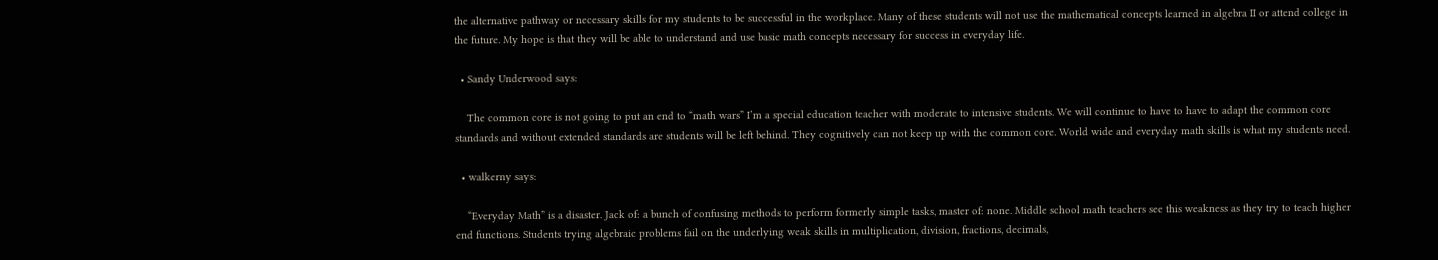the alternative pathway or necessary skills for my students to be successful in the workplace. Many of these students will not use the mathematical concepts learned in algebra II or attend college in the future. My hope is that they will be able to understand and use basic math concepts necessary for success in everyday life.

  • Sandy Underwood says:

    The common core is not going to put an end to “math wars” I’m a special education teacher with moderate to intensive students. We will continue to have to have to adapt the common core standards and without extended standards are students will be left behind. They cognitively can not keep up with the common core. World wide and everyday math skills is what my students need.

  • walkerny says:

    “Everyday Math” is a disaster. Jack of: a bunch of confusing methods to perform formerly simple tasks, master of: none. Middle school math teachers see this weakness as they try to teach higher end functions. Students trying algebraic problems fail on the underlying weak skills in multiplication, division, fractions, decimals,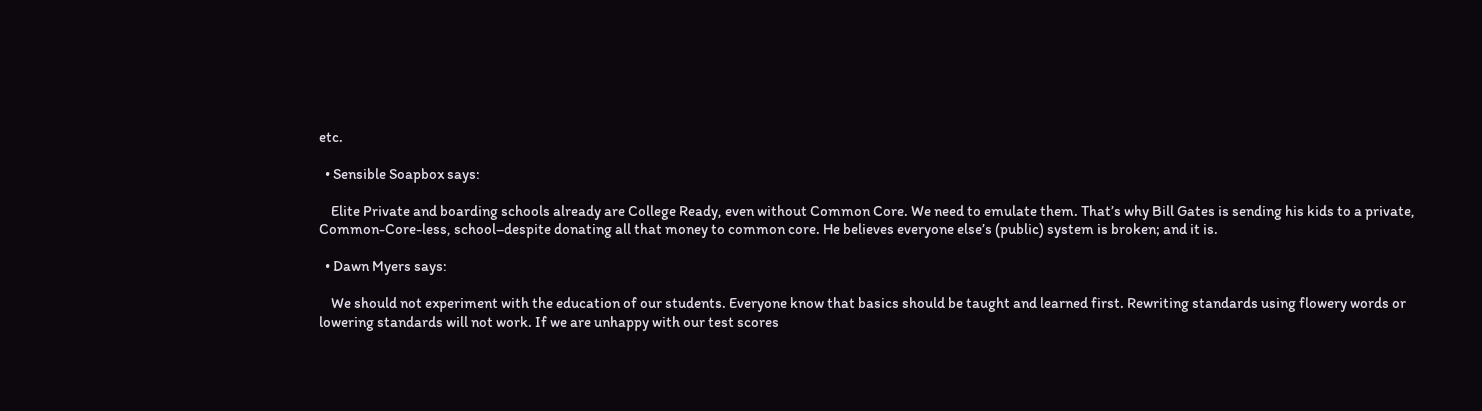etc.

  • Sensible Soapbox says:

    Elite Private and boarding schools already are College Ready, even without Common Core. We need to emulate them. That’s why Bill Gates is sending his kids to a private, Common-Core-less, school–despite donating all that money to common core. He believes everyone else’s (public) system is broken; and it is.

  • Dawn Myers says:

    We should not experiment with the education of our students. Everyone know that basics should be taught and learned first. Rewriting standards using flowery words or lowering standards will not work. If we are unhappy with our test scores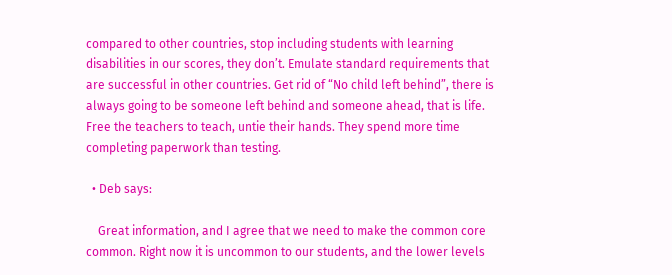compared to other countries, stop including students with learning disabilities in our scores, they don’t. Emulate standard requirements that are successful in other countries. Get rid of “No child left behind”, there is always going to be someone left behind and someone ahead, that is life. Free the teachers to teach, untie their hands. They spend more time completing paperwork than testing.

  • Deb says:

    Great information, and I agree that we need to make the common core common. Right now it is uncommon to our students, and the lower levels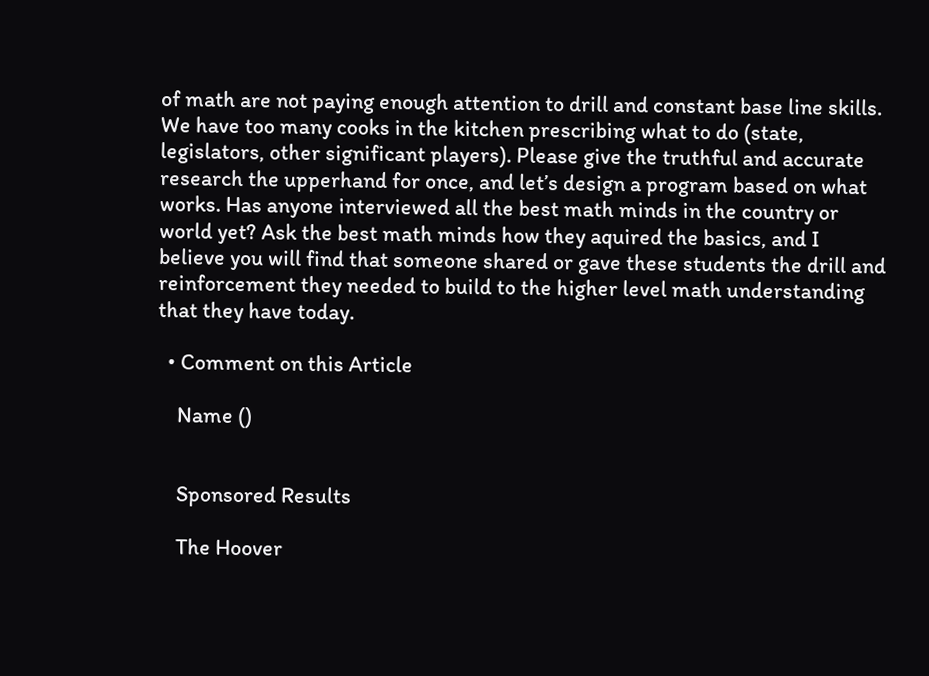of math are not paying enough attention to drill and constant base line skills. We have too many cooks in the kitchen prescribing what to do (state, legislators, other significant players). Please give the truthful and accurate research the upperhand for once, and let’s design a program based on what works. Has anyone interviewed all the best math minds in the country or world yet? Ask the best math minds how they aquired the basics, and I believe you will find that someone shared or gave these students the drill and reinforcement they needed to build to the higher level math understanding that they have today.

  • Comment on this Article

    Name ()


    Sponsored Results

    The Hoover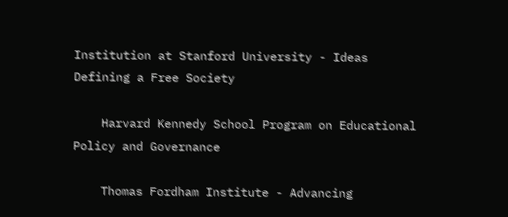Institution at Stanford University - Ideas Defining a Free Society

    Harvard Kennedy School Program on Educational Policy and Governance

    Thomas Fordham Institute - Advancing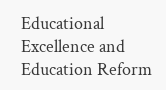Educational Excellence and Education Reform